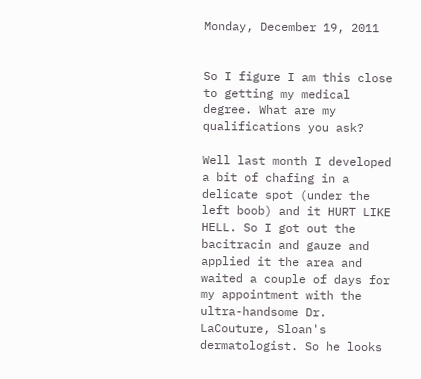Monday, December 19, 2011


So I figure I am this close to getting my medical degree. What are my qualifications you ask?

Well last month I developed a bit of chafing in a delicate spot (under the left boob) and it HURT LIKE HELL. So I got out the bacitracin and gauze and applied it the area and waited a couple of days for my appointment with the ultra-handsome Dr. LaCouture, Sloan's dermatologist. So he looks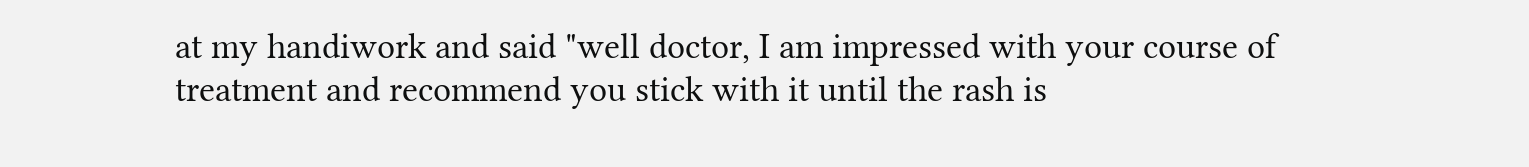at my handiwork and said "well doctor, I am impressed with your course of treatment and recommend you stick with it until the rash is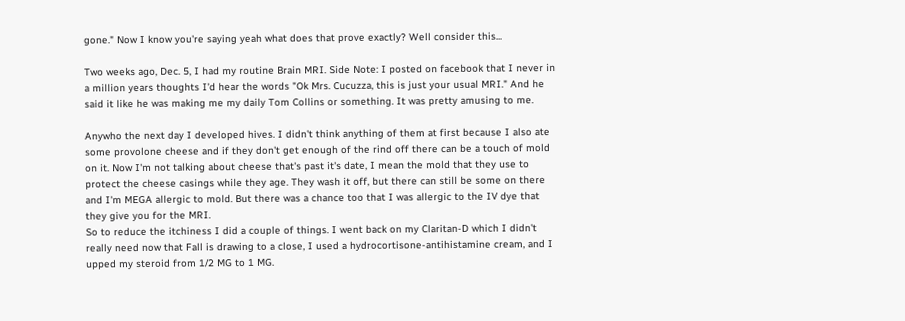gone." Now I know you're saying yeah what does that prove exactly? Well consider this...

Two weeks ago, Dec. 5, I had my routine Brain MRI. Side Note: I posted on facebook that I never in a million years thoughts I'd hear the words "Ok Mrs. Cucuzza, this is just your usual MRI." And he said it like he was making me my daily Tom Collins or something. It was pretty amusing to me.

Anywho the next day I developed hives. I didn't think anything of them at first because I also ate some provolone cheese and if they don't get enough of the rind off there can be a touch of mold on it. Now I'm not talking about cheese that's past it's date, I mean the mold that they use to protect the cheese casings while they age. They wash it off, but there can still be some on there and I'm MEGA allergic to mold. But there was a chance too that I was allergic to the IV dye that they give you for the MRI.
So to reduce the itchiness I did a couple of things. I went back on my Claritan-D which I didn't really need now that Fall is drawing to a close, I used a hydrocortisone-antihistamine cream, and I upped my steroid from 1/2 MG to 1 MG.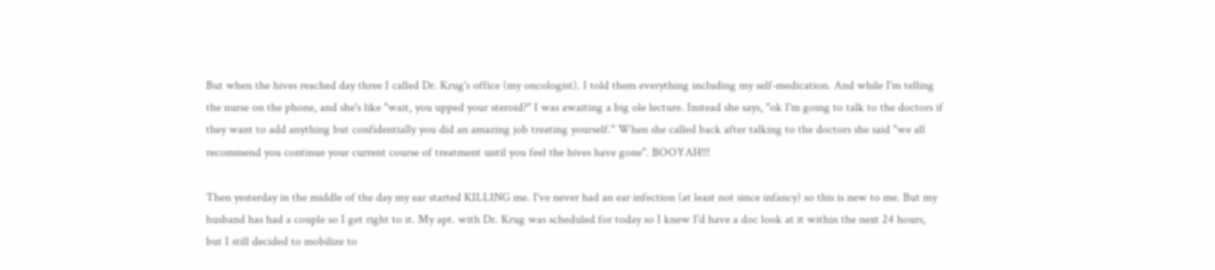But when the hives reached day three I called Dr. Krug's office (my oncologist). I told them everything including my self-medication. And while I'm telling the nurse on the phone, and she's like "wait, you upped your steroid?" I was awaiting a big ole lecture. Instead she says, "ok I'm going to talk to the doctors if they want to add anything but confidentially you did an amazing job treating yourself." When she called back after talking to the doctors she said "we all recommend you continue your current course of treatment until you feel the hives have gone". BOOYAH!!!

Then yesterday in the middle of the day my ear started KILLING me. I've never had an ear infection (at least not since infancy) so this is new to me. But my husband has had a couple so I get right to it. My apt. with Dr. Krug was scheduled for today so I knew I'd have a doc look at it within the next 24 hours, but I still decided to mobilize to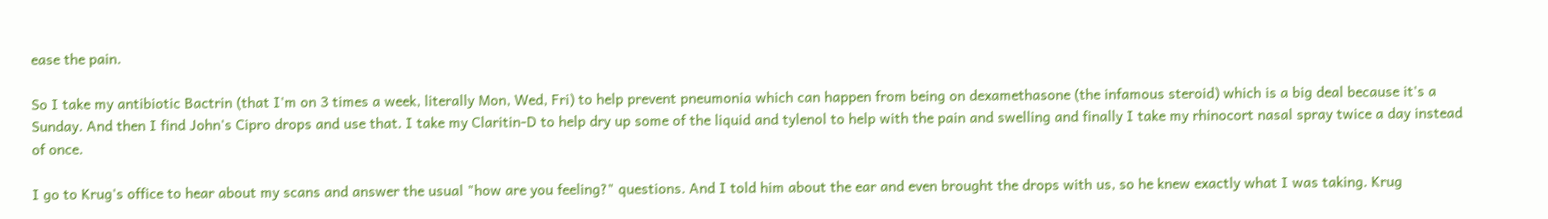ease the pain.

So I take my antibiotic Bactrin (that I'm on 3 times a week, literally Mon, Wed, Fri) to help prevent pneumonia which can happen from being on dexamethasone (the infamous steroid) which is a big deal because it's a Sunday. And then I find John's Cipro drops and use that. I take my Claritin-D to help dry up some of the liquid and tylenol to help with the pain and swelling and finally I take my rhinocort nasal spray twice a day instead of once.

I go to Krug's office to hear about my scans and answer the usual "how are you feeling?" questions. And I told him about the ear and even brought the drops with us, so he knew exactly what I was taking. Krug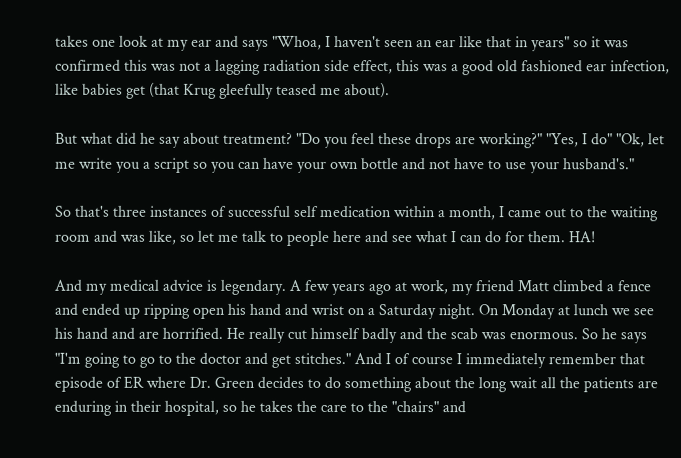takes one look at my ear and says "Whoa, I haven't seen an ear like that in years" so it was confirmed this was not a lagging radiation side effect, this was a good old fashioned ear infection, like babies get (that Krug gleefully teased me about).

But what did he say about treatment? "Do you feel these drops are working?" "Yes, I do" "Ok, let me write you a script so you can have your own bottle and not have to use your husband's."

So that's three instances of successful self medication within a month, I came out to the waiting room and was like, so let me talk to people here and see what I can do for them. HA!

And my medical advice is legendary. A few years ago at work, my friend Matt climbed a fence and ended up ripping open his hand and wrist on a Saturday night. On Monday at lunch we see his hand and are horrified. He really cut himself badly and the scab was enormous. So he says "I'm going to go to the doctor and get stitches." And I of course I immediately remember that episode of ER where Dr. Green decides to do something about the long wait all the patients are enduring in their hospital, so he takes the care to the "chairs" and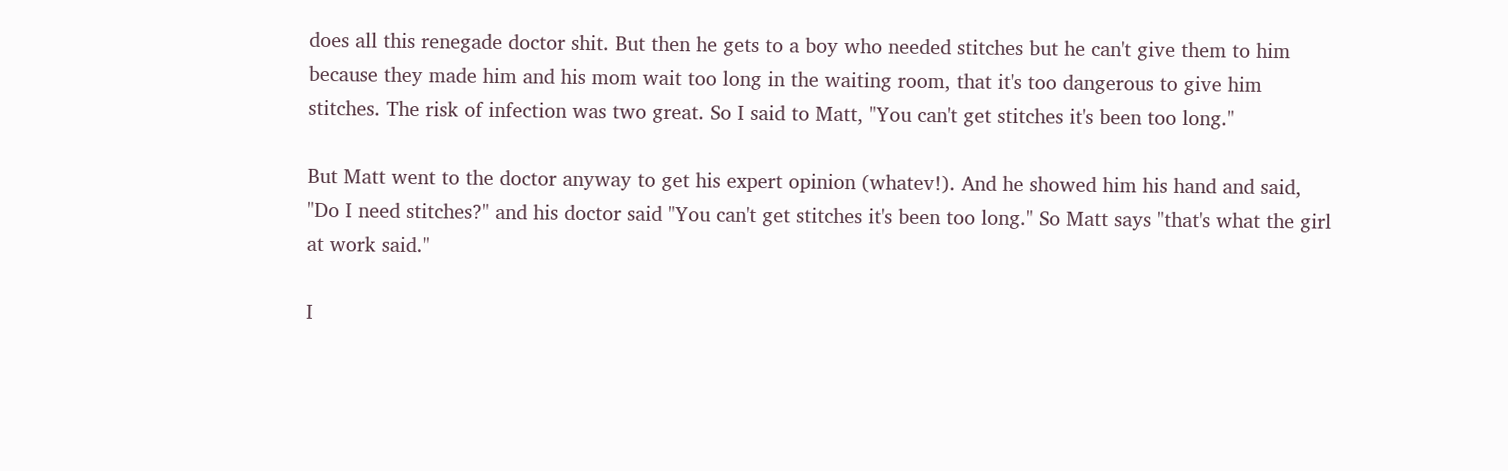does all this renegade doctor shit. But then he gets to a boy who needed stitches but he can't give them to him because they made him and his mom wait too long in the waiting room, that it's too dangerous to give him stitches. The risk of infection was two great. So I said to Matt, "You can't get stitches it's been too long."

But Matt went to the doctor anyway to get his expert opinion (whatev!). And he showed him his hand and said, "Do I need stitches?" and his doctor said "You can't get stitches it's been too long." So Matt says "that's what the girl at work said."

I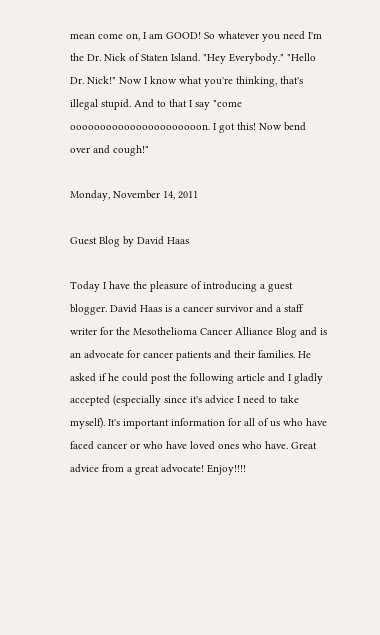mean come on, I am GOOD! So whatever you need I'm the Dr. Nick of Staten Island. "Hey Everybody." "Hello Dr. Nick!" Now I know what you're thinking, that's illegal stupid. And to that I say "come oooooooooooooooooooooon. I got this! Now bend over and cough!"

Monday, November 14, 2011

Guest Blog by David Haas

Today I have the pleasure of introducing a guest blogger. David Haas is a cancer survivor and a staff writer for the Mesothelioma Cancer Alliance Blog and is an advocate for cancer patients and their families. He asked if he could post the following article and I gladly accepted (especially since it's advice I need to take myself). It's important information for all of us who have faced cancer or who have loved ones who have. Great advice from a great advocate! Enjoy!!!!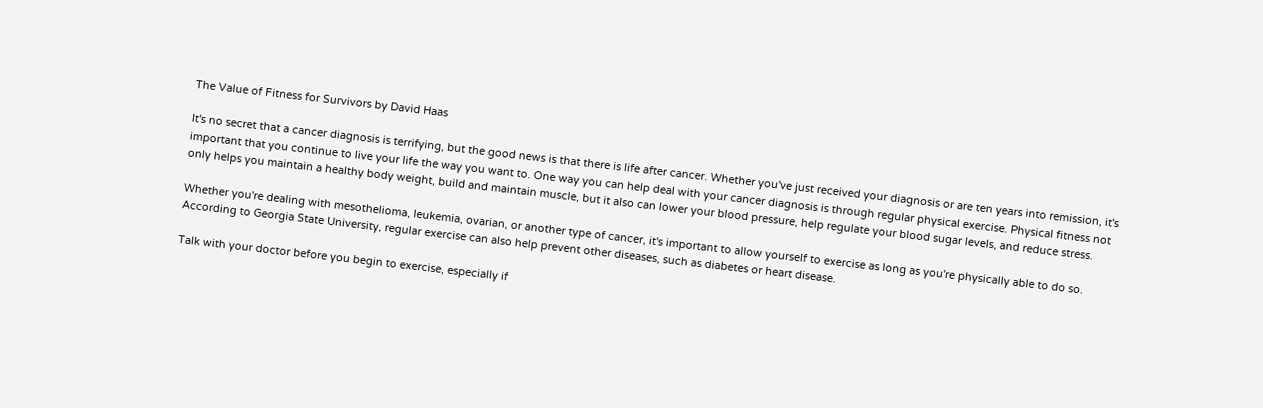The Value of Fitness for Survivors by David Haas

It's no secret that a cancer diagnosis is terrifying, but the good news is that there is life after cancer. Whether you've just received your diagnosis or are ten years into remission, it's important that you continue to live your life the way you want to. One way you can help deal with your cancer diagnosis is through regular physical exercise. Physical fitness not only helps you maintain a healthy body weight, build and maintain muscle, but it also can lower your blood pressure, help regulate your blood sugar levels, and reduce stress.

Whether you're dealing with mesothelioma, leukemia, ovarian, or another type of cancer, it's important to allow yourself to exercise as long as you're physically able to do so. According to Georgia State University, regular exercise can also help prevent other diseases, such as diabetes or heart disease.

Talk with your doctor before you begin to exercise, especially if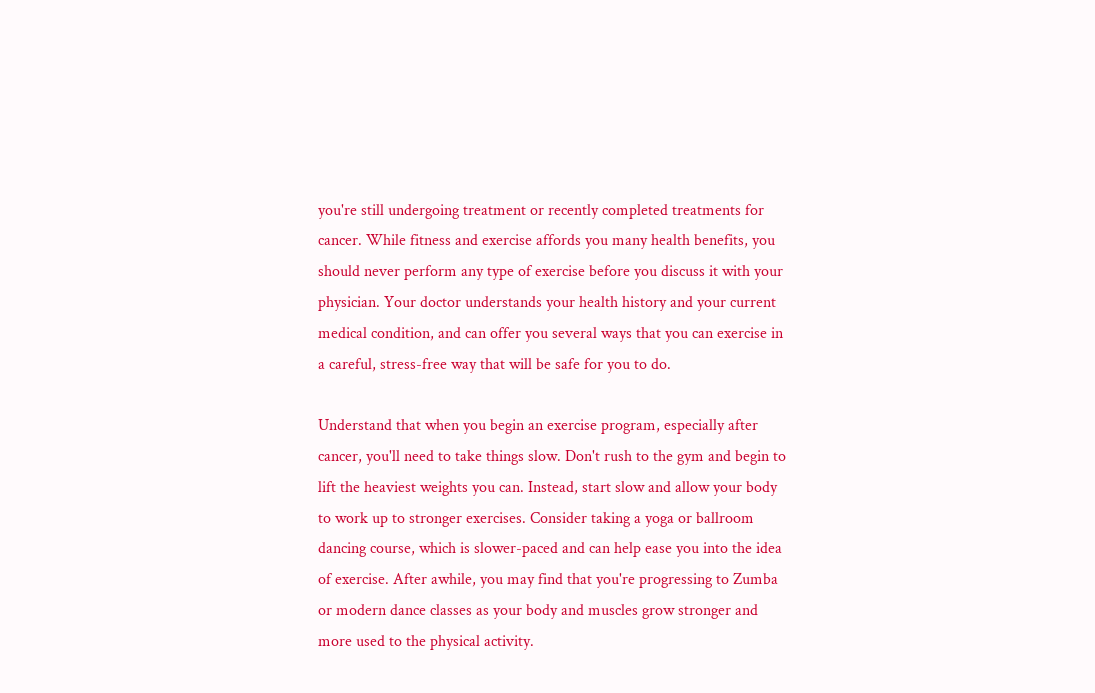you're still undergoing treatment or recently completed treatments for cancer. While fitness and exercise affords you many health benefits, you should never perform any type of exercise before you discuss it with your physician. Your doctor understands your health history and your current medical condition, and can offer you several ways that you can exercise in a careful, stress-free way that will be safe for you to do.

Understand that when you begin an exercise program, especially after cancer, you'll need to take things slow. Don't rush to the gym and begin to lift the heaviest weights you can. Instead, start slow and allow your body to work up to stronger exercises. Consider taking a yoga or ballroom dancing course, which is slower-paced and can help ease you into the idea of exercise. After awhile, you may find that you're progressing to Zumba or modern dance classes as your body and muscles grow stronger and more used to the physical activity.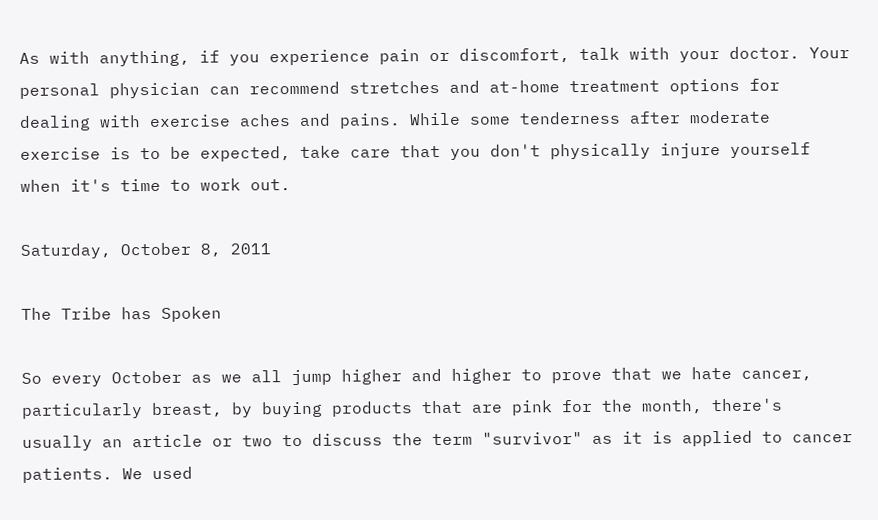As with anything, if you experience pain or discomfort, talk with your doctor. Your personal physician can recommend stretches and at-home treatment options for dealing with exercise aches and pains. While some tenderness after moderate exercise is to be expected, take care that you don't physically injure yourself when it's time to work out.

Saturday, October 8, 2011

The Tribe has Spoken

So every October as we all jump higher and higher to prove that we hate cancer, particularly breast, by buying products that are pink for the month, there's usually an article or two to discuss the term "survivor" as it is applied to cancer patients. We used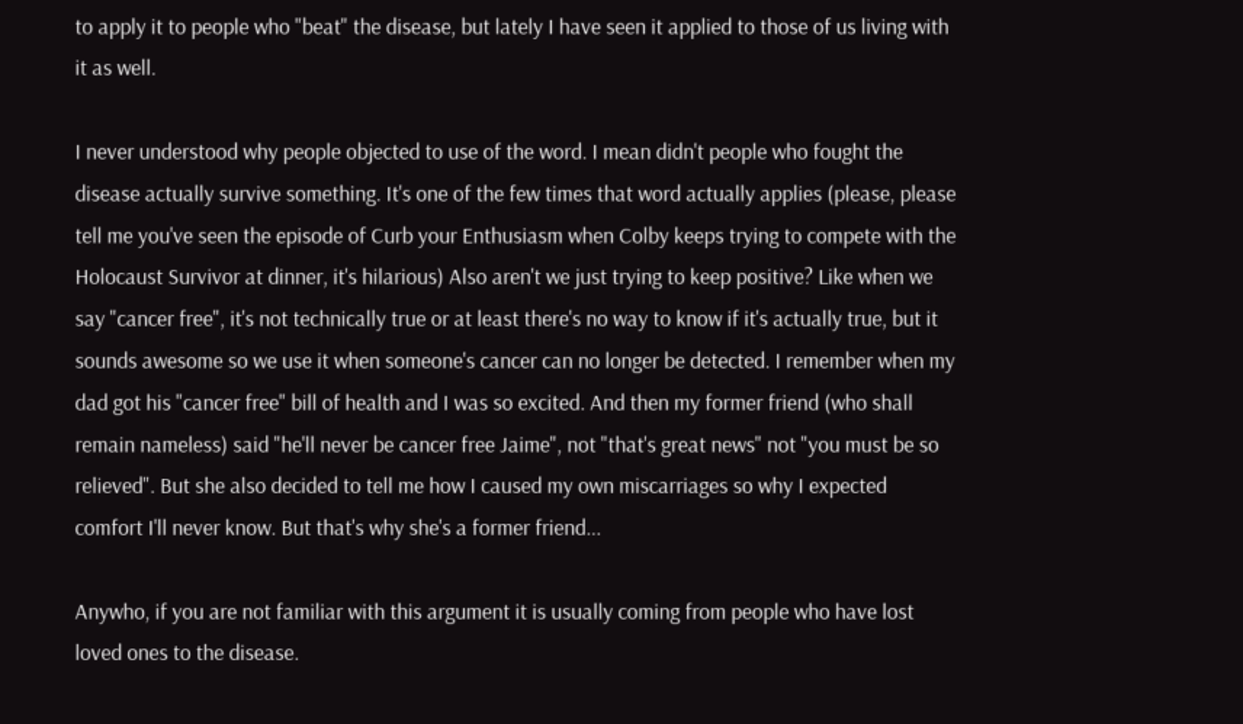to apply it to people who "beat" the disease, but lately I have seen it applied to those of us living with it as well.

I never understood why people objected to use of the word. I mean didn't people who fought the disease actually survive something. It's one of the few times that word actually applies (please, please tell me you've seen the episode of Curb your Enthusiasm when Colby keeps trying to compete with the Holocaust Survivor at dinner, it's hilarious) Also aren't we just trying to keep positive? Like when we say "cancer free", it's not technically true or at least there's no way to know if it's actually true, but it sounds awesome so we use it when someone's cancer can no longer be detected. I remember when my dad got his "cancer free" bill of health and I was so excited. And then my former friend (who shall remain nameless) said "he'll never be cancer free Jaime", not "that's great news" not "you must be so relieved". But she also decided to tell me how I caused my own miscarriages so why I expected comfort I'll never know. But that's why she's a former friend...

Anywho, if you are not familiar with this argument it is usually coming from people who have lost loved ones to the disease.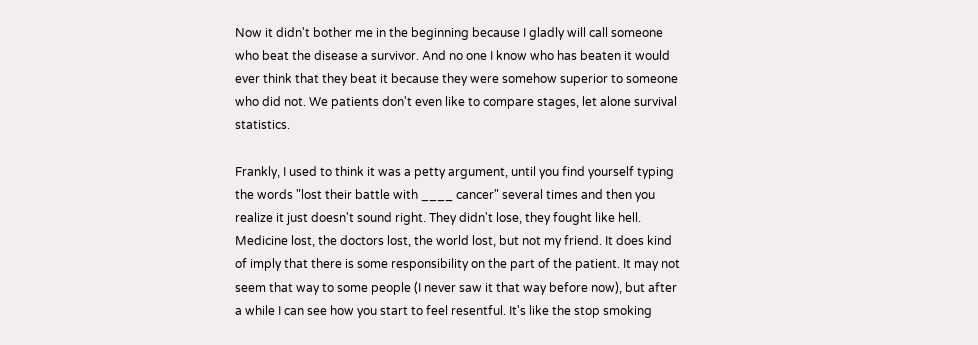Now it didn't bother me in the beginning because I gladly will call someone who beat the disease a survivor. And no one I know who has beaten it would ever think that they beat it because they were somehow superior to someone who did not. We patients don't even like to compare stages, let alone survival statistics.

Frankly, I used to think it was a petty argument, until you find yourself typing the words "lost their battle with ____ cancer" several times and then you realize it just doesn't sound right. They didn't lose, they fought like hell. Medicine lost, the doctors lost, the world lost, but not my friend. It does kind of imply that there is some responsibility on the part of the patient. It may not seem that way to some people (I never saw it that way before now), but after a while I can see how you start to feel resentful. It's like the stop smoking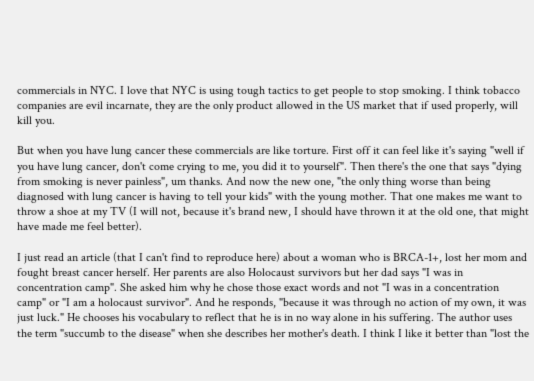commercials in NYC. I love that NYC is using tough tactics to get people to stop smoking. I think tobacco companies are evil incarnate, they are the only product allowed in the US market that if used properly, will kill you.

But when you have lung cancer these commercials are like torture. First off it can feel like it's saying "well if you have lung cancer, don't come crying to me, you did it to yourself". Then there's the one that says "dying from smoking is never painless", um thanks. And now the new one, "the only thing worse than being diagnosed with lung cancer is having to tell your kids" with the young mother. That one makes me want to throw a shoe at my TV (I will not, because it's brand new, I should have thrown it at the old one, that might have made me feel better).

I just read an article (that I can't find to reproduce here) about a woman who is BRCA-1+, lost her mom and fought breast cancer herself. Her parents are also Holocaust survivors but her dad says "I was in concentration camp". She asked him why he chose those exact words and not "I was in a concentration camp" or "I am a holocaust survivor". And he responds, "because it was through no action of my own, it was just luck." He chooses his vocabulary to reflect that he is in no way alone in his suffering. The author uses the term "succumb to the disease" when she describes her mother's death. I think I like it better than "lost the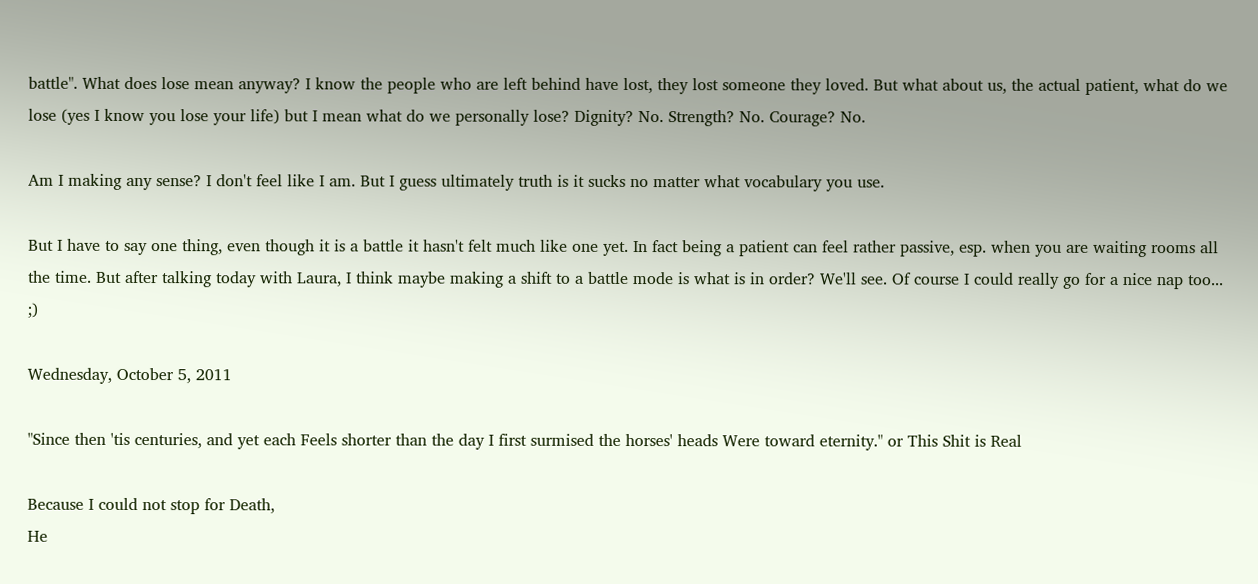battle". What does lose mean anyway? I know the people who are left behind have lost, they lost someone they loved. But what about us, the actual patient, what do we lose (yes I know you lose your life) but I mean what do we personally lose? Dignity? No. Strength? No. Courage? No.

Am I making any sense? I don't feel like I am. But I guess ultimately truth is it sucks no matter what vocabulary you use.

But I have to say one thing, even though it is a battle it hasn't felt much like one yet. In fact being a patient can feel rather passive, esp. when you are waiting rooms all the time. But after talking today with Laura, I think maybe making a shift to a battle mode is what is in order? We'll see. Of course I could really go for a nice nap too... ;)

Wednesday, October 5, 2011

"Since then 'tis centuries, and yet each Feels shorter than the day I first surmised the horses' heads Were toward eternity." or This Shit is Real

Because I could not stop for Death,
He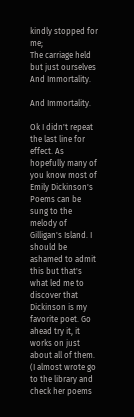kindly stopped for me;
The carriage held but just ourselves
And Immortality.

And Immortality.

Ok I didn't repeat the last line for effect. As hopefully many of you know most of Emily Dickinson's Poems can be sung to the melody of Gilligan's Island. I should be ashamed to admit this but that's what led me to discover that Dickinson is my favorite poet. Go ahead try it, it works on just about all of them. (I almost wrote go to the library and check her poems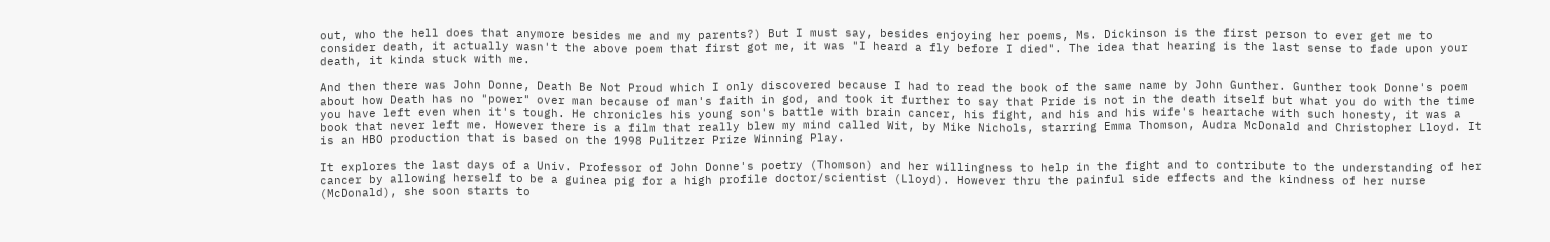out, who the hell does that anymore besides me and my parents?) But I must say, besides enjoying her poems, Ms. Dickinson is the first person to ever get me to consider death, it actually wasn't the above poem that first got me, it was "I heard a fly before I died". The idea that hearing is the last sense to fade upon your death, it kinda stuck with me.

And then there was John Donne, Death Be Not Proud which I only discovered because I had to read the book of the same name by John Gunther. Gunther took Donne's poem about how Death has no "power" over man because of man's faith in god, and took it further to say that Pride is not in the death itself but what you do with the time you have left even when it's tough. He chronicles his young son's battle with brain cancer, his fight, and his and his wife's heartache with such honesty, it was a book that never left me. However there is a film that really blew my mind called Wit, by Mike Nichols, starring Emma Thomson, Audra McDonald and Christopher Lloyd. It is an HBO production that is based on the 1998 Pulitzer Prize Winning Play.

It explores the last days of a Univ. Professor of John Donne's poetry (Thomson) and her willingness to help in the fight and to contribute to the understanding of her cancer by allowing herself to be a guinea pig for a high profile doctor/scientist (Lloyd). However thru the painful side effects and the kindness of her nurse (McDonald), she soon starts to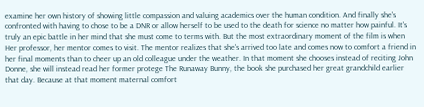examine her own history of showing little compassion and valuing academics over the human condition. And finally she's confronted with having to chose to be a DNR or allow herself to be used to the death for science no matter how painful. It's truly an epic battle in her mind that she must come to terms with. But the most extraordinary moment of the film is when Her professor, her mentor comes to visit. The mentor realizes that she's arrived too late and comes now to comfort a friend in her final moments than to cheer up an old colleague under the weather. In that moment she chooses instead of reciting John Donne, she will instead read her former protege The Runaway Bunny, the book she purchased her great grandchild earlier that day. Because at that moment maternal comfort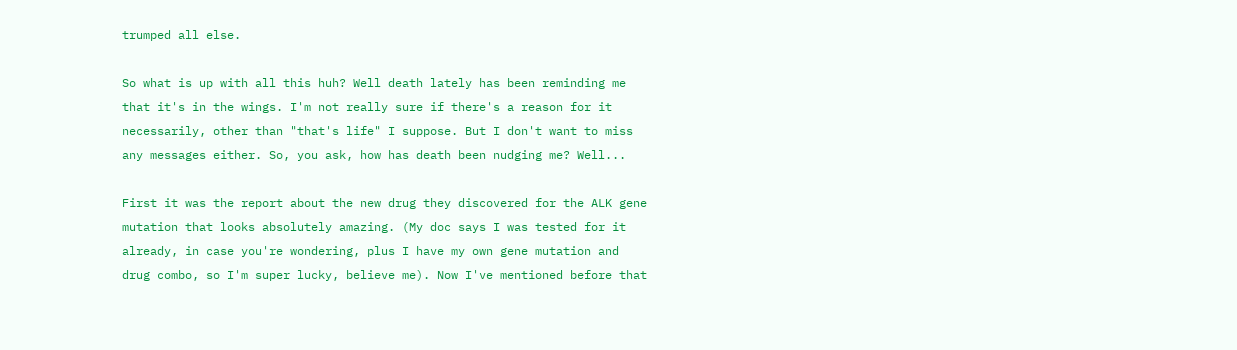trumped all else.

So what is up with all this huh? Well death lately has been reminding me that it's in the wings. I'm not really sure if there's a reason for it necessarily, other than "that's life" I suppose. But I don't want to miss any messages either. So, you ask, how has death been nudging me? Well...

First it was the report about the new drug they discovered for the ALK gene mutation that looks absolutely amazing. (My doc says I was tested for it already, in case you're wondering, plus I have my own gene mutation and drug combo, so I'm super lucky, believe me). Now I've mentioned before that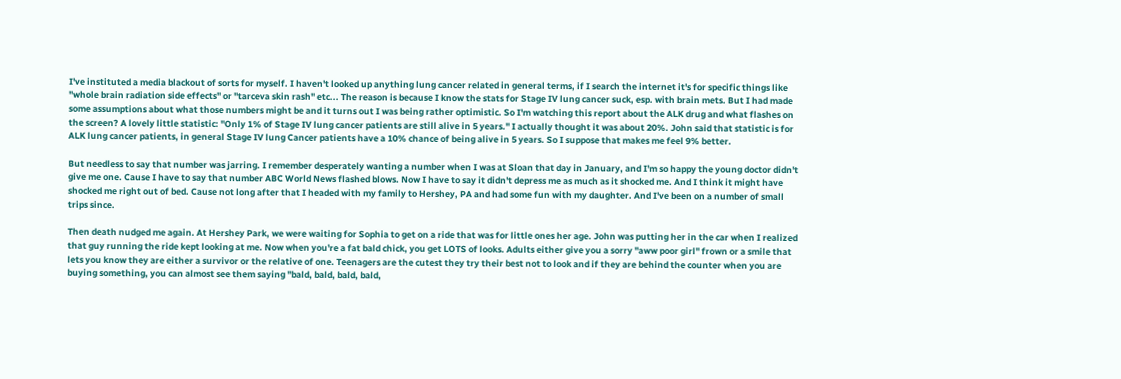I've instituted a media blackout of sorts for myself. I haven't looked up anything lung cancer related in general terms, if I search the internet it's for specific things like "whole brain radiation side effects" or "tarceva skin rash" etc... The reason is because I know the stats for Stage IV lung cancer suck, esp. with brain mets. But I had made some assumptions about what those numbers might be and it turns out I was being rather optimistic. So I'm watching this report about the ALK drug and what flashes on the screen? A lovely little statistic: "Only 1% of Stage IV lung cancer patients are still alive in 5 years." I actually thought it was about 20%. John said that statistic is for ALK lung cancer patients, in general Stage IV lung Cancer patients have a 10% chance of being alive in 5 years. So I suppose that makes me feel 9% better.

But needless to say that number was jarring. I remember desperately wanting a number when I was at Sloan that day in January, and I'm so happy the young doctor didn't give me one. Cause I have to say that number ABC World News flashed blows. Now I have to say it didn't depress me as much as it shocked me. And I think it might have shocked me right out of bed. Cause not long after that I headed with my family to Hershey, PA and had some fun with my daughter. And I've been on a number of small trips since.

Then death nudged me again. At Hershey Park, we were waiting for Sophia to get on a ride that was for little ones her age. John was putting her in the car when I realized that guy running the ride kept looking at me. Now when you're a fat bald chick, you get LOTS of looks. Adults either give you a sorry "aww poor girl" frown or a smile that lets you know they are either a survivor or the relative of one. Teenagers are the cutest they try their best not to look and if they are behind the counter when you are buying something, you can almost see them saying "bald, bald, bald, bald,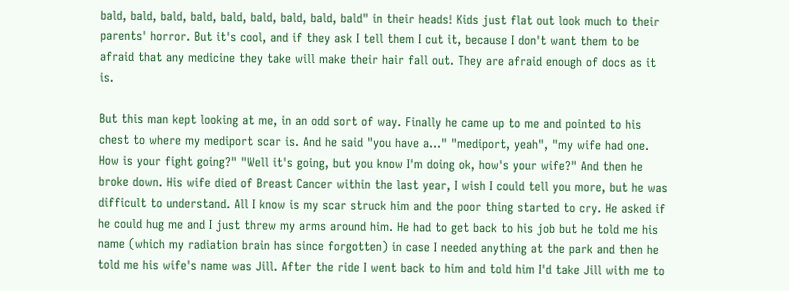bald, bald, bald, bald, bald, bald, bald, bald, bald" in their heads! Kids just flat out look much to their parents' horror. But it's cool, and if they ask I tell them I cut it, because I don't want them to be afraid that any medicine they take will make their hair fall out. They are afraid enough of docs as it is.

But this man kept looking at me, in an odd sort of way. Finally he came up to me and pointed to his chest to where my mediport scar is. And he said "you have a..." "mediport, yeah", "my wife had one. How is your fight going?" "Well it's going, but you know I'm doing ok, how's your wife?" And then he broke down. His wife died of Breast Cancer within the last year, I wish I could tell you more, but he was difficult to understand. All I know is my scar struck him and the poor thing started to cry. He asked if he could hug me and I just threw my arms around him. He had to get back to his job but he told me his name (which my radiation brain has since forgotten) in case I needed anything at the park and then he told me his wife's name was Jill. After the ride I went back to him and told him I'd take Jill with me to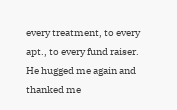every treatment, to every apt., to every fund raiser. He hugged me again and thanked me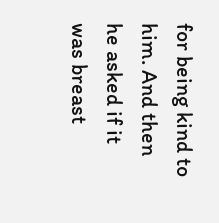for being kind to him. And then he asked if it was breast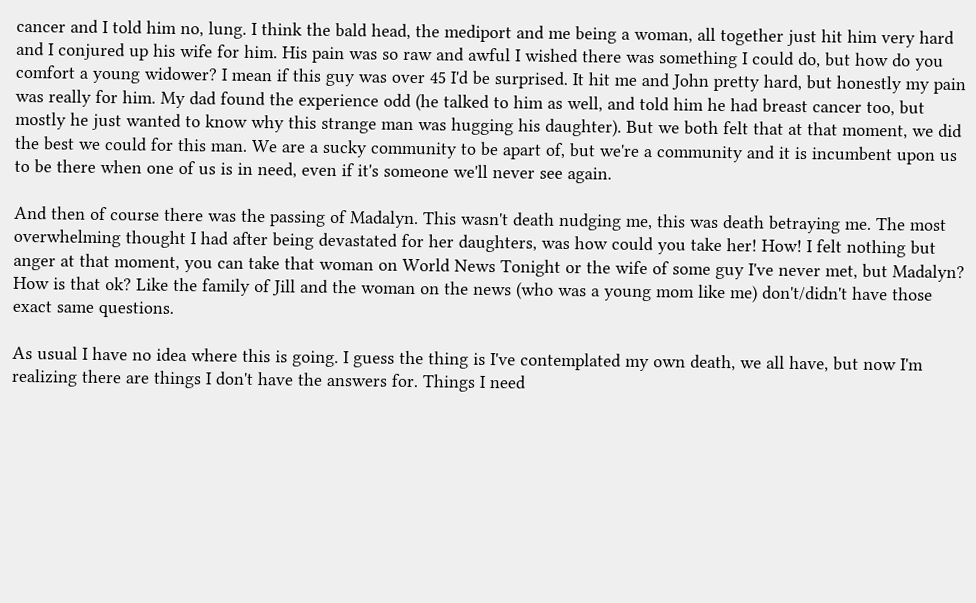cancer and I told him no, lung. I think the bald head, the mediport and me being a woman, all together just hit him very hard and I conjured up his wife for him. His pain was so raw and awful I wished there was something I could do, but how do you comfort a young widower? I mean if this guy was over 45 I'd be surprised. It hit me and John pretty hard, but honestly my pain was really for him. My dad found the experience odd (he talked to him as well, and told him he had breast cancer too, but mostly he just wanted to know why this strange man was hugging his daughter). But we both felt that at that moment, we did the best we could for this man. We are a sucky community to be apart of, but we're a community and it is incumbent upon us to be there when one of us is in need, even if it's someone we'll never see again.

And then of course there was the passing of Madalyn. This wasn't death nudging me, this was death betraying me. The most overwhelming thought I had after being devastated for her daughters, was how could you take her! How! I felt nothing but anger at that moment, you can take that woman on World News Tonight or the wife of some guy I've never met, but Madalyn? How is that ok? Like the family of Jill and the woman on the news (who was a young mom like me) don't/didn't have those exact same questions.

As usual I have no idea where this is going. I guess the thing is I've contemplated my own death, we all have, but now I'm realizing there are things I don't have the answers for. Things I need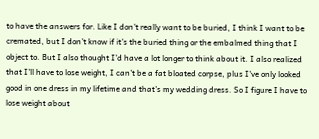to have the answers for. Like I don't really want to be buried, I think I want to be cremated, but I don't know if it's the buried thing or the embalmed thing that I object to. But I also thought I'd have a lot longer to think about it. I also realized that I'll have to lose weight, I can't be a fat bloated corpse, plus I've only looked good in one dress in my lifetime and that's my wedding dress. So I figure I have to lose weight about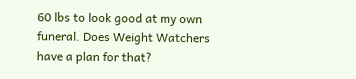60 lbs to look good at my own funeral. Does Weight Watchers have a plan for that?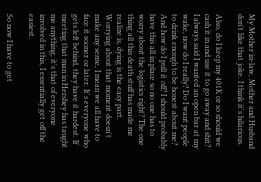My Mother in-law, Mother and Husband don't like that joke. I think it's hilarious.

Also, do I keep my 401K or so should we cash it in and use it to go away and shit? I always said I wanted an open bar at my wake, now do I really? Do I want people to drink enough to be honest about me? And how do I pull it off? I should probably have this all in place so no one has to worry about the logistics right? The one thing all this death stuff has made me realize is, dying is the easy part. Worrying about that moment doesn't make any sense, I mean we all have to face it sooner or later. It's everyone who gets left behind, they have it hardest. If meeting that man in Hershey has taught me anything, it's that of everyone involved in this, I essentially get off the easiest.

So now I have to get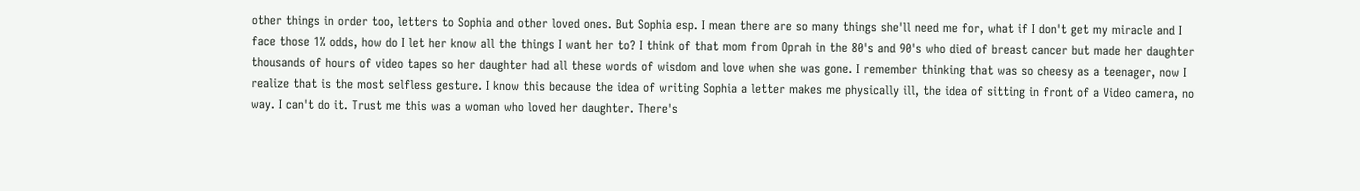other things in order too, letters to Sophia and other loved ones. But Sophia esp. I mean there are so many things she'll need me for, what if I don't get my miracle and I face those 1% odds, how do I let her know all the things I want her to? I think of that mom from Oprah in the 80's and 90's who died of breast cancer but made her daughter thousands of hours of video tapes so her daughter had all these words of wisdom and love when she was gone. I remember thinking that was so cheesy as a teenager, now I realize that is the most selfless gesture. I know this because the idea of writing Sophia a letter makes me physically ill, the idea of sitting in front of a Video camera, no way. I can't do it. Trust me this was a woman who loved her daughter. There's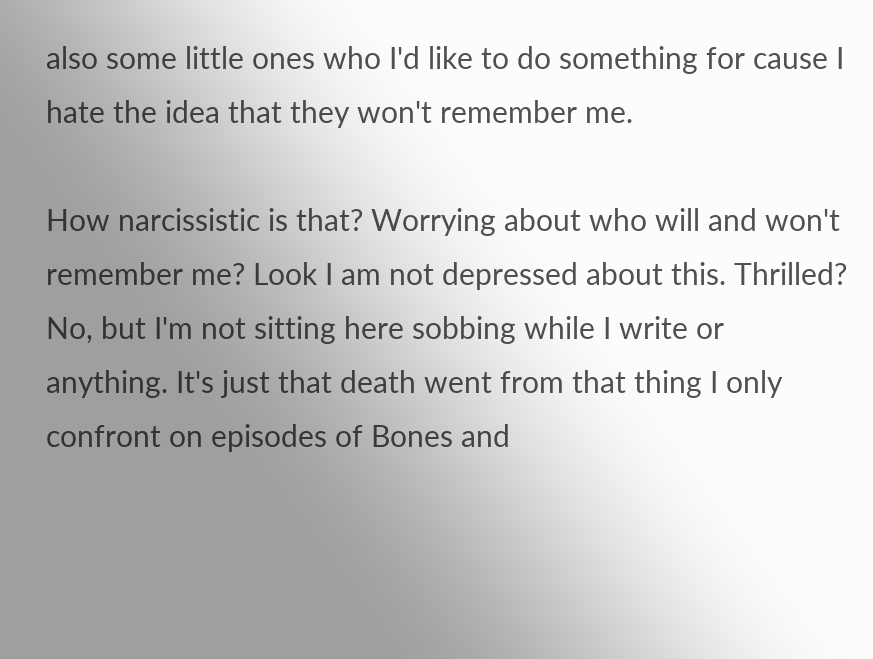also some little ones who I'd like to do something for cause I hate the idea that they won't remember me.

How narcissistic is that? Worrying about who will and won't remember me? Look I am not depressed about this. Thrilled? No, but I'm not sitting here sobbing while I write or anything. It's just that death went from that thing I only confront on episodes of Bones and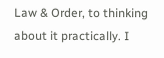Law & Order, to thinking about it practically. I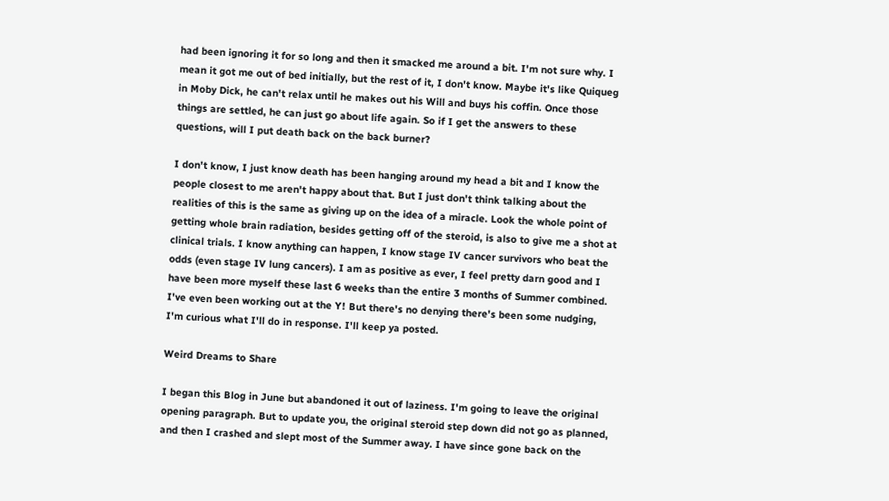had been ignoring it for so long and then it smacked me around a bit. I'm not sure why. I mean it got me out of bed initially, but the rest of it, I don't know. Maybe it's like Quiqueg in Moby Dick, he can't relax until he makes out his Will and buys his coffin. Once those things are settled, he can just go about life again. So if I get the answers to these questions, will I put death back on the back burner?

I don't know, I just know death has been hanging around my head a bit and I know the people closest to me aren't happy about that. But I just don't think talking about the realities of this is the same as giving up on the idea of a miracle. Look the whole point of getting whole brain radiation, besides getting off of the steroid, is also to give me a shot at clinical trials. I know anything can happen, I know stage IV cancer survivors who beat the odds (even stage IV lung cancers). I am as positive as ever, I feel pretty darn good and I have been more myself these last 6 weeks than the entire 3 months of Summer combined. I've even been working out at the Y! But there's no denying there's been some nudging, I'm curious what I'll do in response. I'll keep ya posted.

Weird Dreams to Share

I began this Blog in June but abandoned it out of laziness. I'm going to leave the original opening paragraph. But to update you, the original steroid step down did not go as planned, and then I crashed and slept most of the Summer away. I have since gone back on the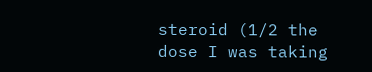steroid (1/2 the dose I was taking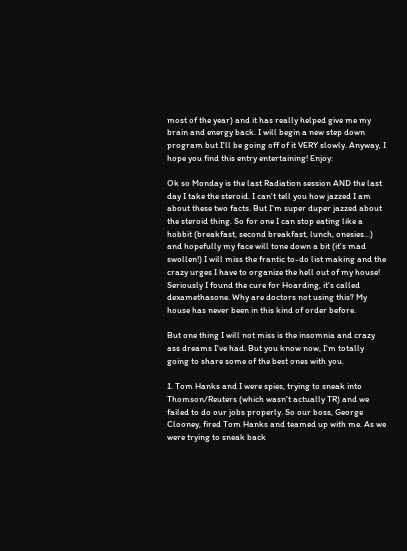most of the year) and it has really helped give me my brain and energy back. I will begin a new step down program but I'll be going off of it VERY slowly. Anyway, I hope you find this entry entertaining! Enjoy:

Ok so Monday is the last Radiation session AND the last day I take the steroid. I can't tell you how jazzed I am about these two facts. But I'm super duper jazzed about the steroid thing. So for one I can stop eating like a hobbit (breakfast, second breakfast, lunch, onesies...) and hopefully my face will tone down a bit (it's mad swollen!) I will miss the frantic to-do list making and the crazy urges I have to organize the hell out of my house! Seriously I found the cure for Hoarding, it's called dexamethasone. Why are doctors not using this? My house has never been in this kind of order before.

But one thing I will not miss is the insomnia and crazy ass dreams I've had. But you know now, I'm totally going to share some of the best ones with you.

1. Tom Hanks and I were spies, trying to sneak into Thomson/Reuters (which wasn't actually TR) and we failed to do our jobs properly. So our boss, George Clooney, fired Tom Hanks and teamed up with me. As we were trying to sneak back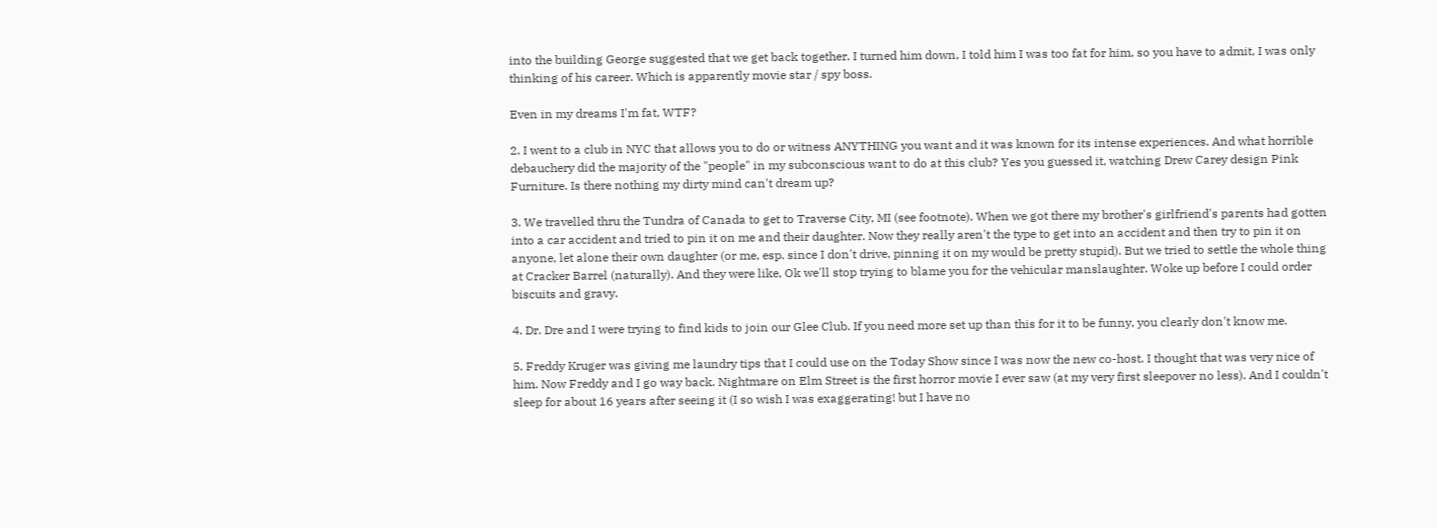into the building George suggested that we get back together. I turned him down, I told him I was too fat for him, so you have to admit, I was only thinking of his career. Which is apparently movie star / spy boss.

Even in my dreams I'm fat, WTF?

2. I went to a club in NYC that allows you to do or witness ANYTHING you want and it was known for its intense experiences. And what horrible debauchery did the majority of the "people" in my subconscious want to do at this club? Yes you guessed it, watching Drew Carey design Pink Furniture. Is there nothing my dirty mind can't dream up?

3. We travelled thru the Tundra of Canada to get to Traverse City, MI (see footnote). When we got there my brother's girlfriend's parents had gotten into a car accident and tried to pin it on me and their daughter. Now they really aren't the type to get into an accident and then try to pin it on anyone, let alone their own daughter (or me, esp. since I don't drive, pinning it on my would be pretty stupid). But we tried to settle the whole thing at Cracker Barrel (naturally). And they were like, Ok we'll stop trying to blame you for the vehicular manslaughter. Woke up before I could order biscuits and gravy.

4. Dr. Dre and I were trying to find kids to join our Glee Club. If you need more set up than this for it to be funny, you clearly don't know me.

5. Freddy Kruger was giving me laundry tips that I could use on the Today Show since I was now the new co-host. I thought that was very nice of him. Now Freddy and I go way back. Nightmare on Elm Street is the first horror movie I ever saw (at my very first sleepover no less). And I couldn't sleep for about 16 years after seeing it (I so wish I was exaggerating! but I have no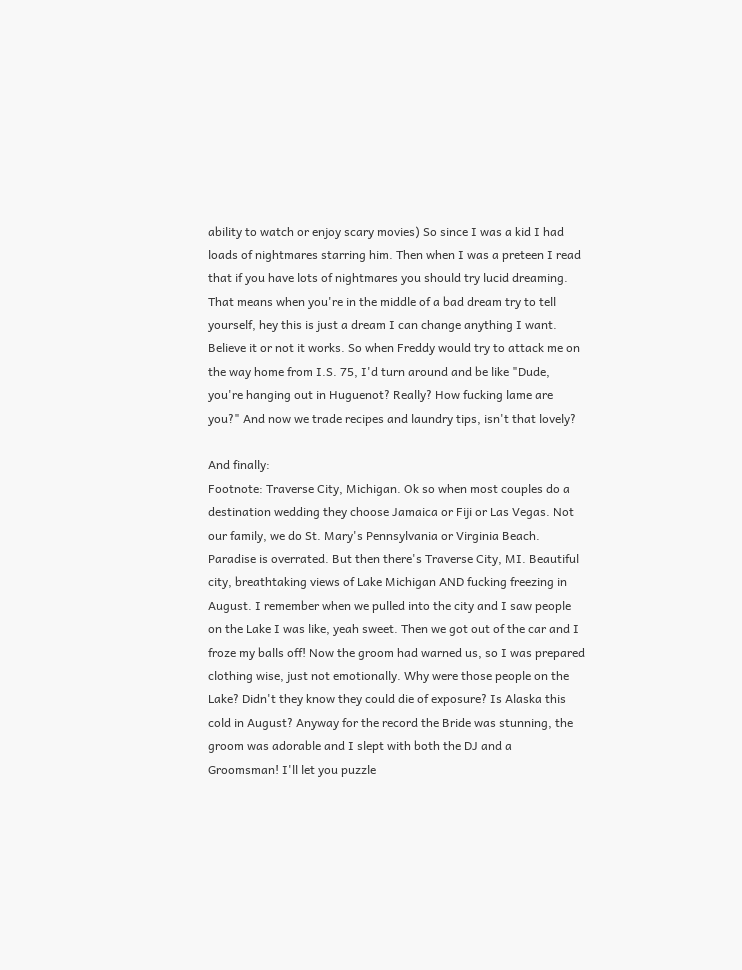ability to watch or enjoy scary movies) So since I was a kid I had loads of nightmares starring him. Then when I was a preteen I read that if you have lots of nightmares you should try lucid dreaming. That means when you're in the middle of a bad dream try to tell yourself, hey this is just a dream I can change anything I want. Believe it or not it works. So when Freddy would try to attack me on the way home from I.S. 75, I'd turn around and be like "Dude, you're hanging out in Huguenot? Really? How fucking lame are you?" And now we trade recipes and laundry tips, isn't that lovely?

And finally:
Footnote: Traverse City, Michigan. Ok so when most couples do a destination wedding they choose Jamaica or Fiji or Las Vegas. Not our family, we do St. Mary's Pennsylvania or Virginia Beach. Paradise is overrated. But then there's Traverse City, MI. Beautiful city, breathtaking views of Lake Michigan AND fucking freezing in August. I remember when we pulled into the city and I saw people on the Lake I was like, yeah sweet. Then we got out of the car and I froze my balls off! Now the groom had warned us, so I was prepared clothing wise, just not emotionally. Why were those people on the Lake? Didn't they know they could die of exposure? Is Alaska this cold in August? Anyway for the record the Bride was stunning, the groom was adorable and I slept with both the DJ and a Groomsman! I'll let you puzzle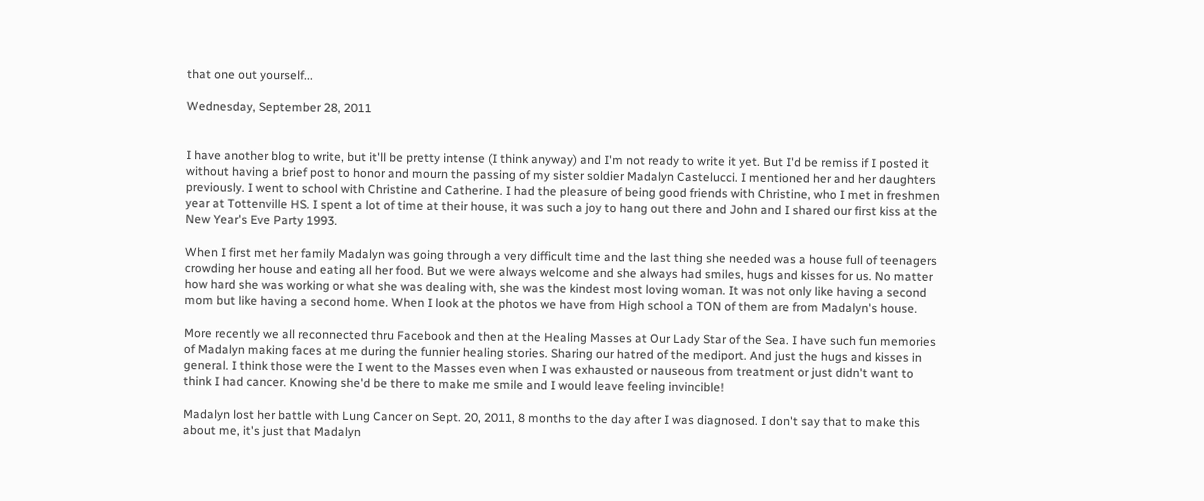that one out yourself...

Wednesday, September 28, 2011


I have another blog to write, but it'll be pretty intense (I think anyway) and I'm not ready to write it yet. But I'd be remiss if I posted it without having a brief post to honor and mourn the passing of my sister soldier Madalyn Castelucci. I mentioned her and her daughters previously. I went to school with Christine and Catherine. I had the pleasure of being good friends with Christine, who I met in freshmen year at Tottenville HS. I spent a lot of time at their house, it was such a joy to hang out there and John and I shared our first kiss at the New Year's Eve Party 1993.

When I first met her family Madalyn was going through a very difficult time and the last thing she needed was a house full of teenagers crowding her house and eating all her food. But we were always welcome and she always had smiles, hugs and kisses for us. No matter how hard she was working or what she was dealing with, she was the kindest most loving woman. It was not only like having a second mom but like having a second home. When I look at the photos we have from High school a TON of them are from Madalyn's house.

More recently we all reconnected thru Facebook and then at the Healing Masses at Our Lady Star of the Sea. I have such fun memories of Madalyn making faces at me during the funnier healing stories. Sharing our hatred of the mediport. And just the hugs and kisses in general. I think those were the I went to the Masses even when I was exhausted or nauseous from treatment or just didn't want to think I had cancer. Knowing she'd be there to make me smile and I would leave feeling invincible!

Madalyn lost her battle with Lung Cancer on Sept. 20, 2011, 8 months to the day after I was diagnosed. I don't say that to make this about me, it's just that Madalyn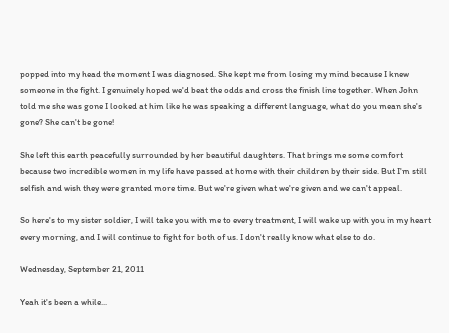popped into my head the moment I was diagnosed. She kept me from losing my mind because I knew someone in the fight. I genuinely hoped we'd beat the odds and cross the finish line together. When John told me she was gone I looked at him like he was speaking a different language, what do you mean she's gone? She can't be gone!

She left this earth peacefully surrounded by her beautiful daughters. That brings me some comfort because two incredible women in my life have passed at home with their children by their side. But I'm still selfish and wish they were granted more time. But we're given what we're given and we can't appeal.

So here's to my sister soldier, I will take you with me to every treatment, I will wake up with you in my heart every morning, and I will continue to fight for both of us. I don't really know what else to do.

Wednesday, September 21, 2011

Yeah it's been a while...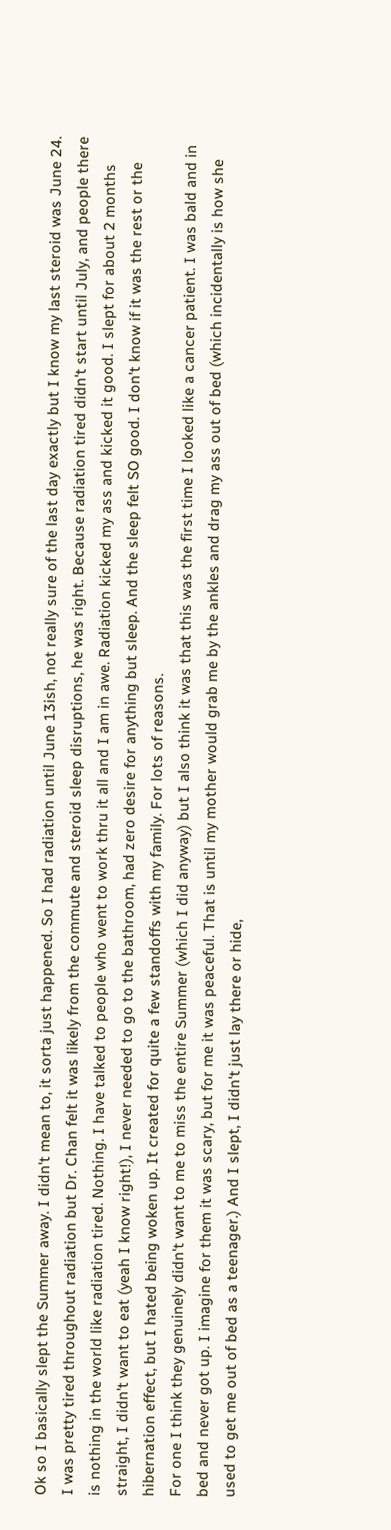Ok so I basically slept the Summer away. I didn't mean to, it sorta just happened. So I had radiation until June 13ish, not really sure of the last day exactly but I know my last steroid was June 24. I was pretty tired throughout radiation but Dr. Chan felt it was likely from the commute and steroid sleep disruptions, he was right. Because radiation tired didn't start until July, and people there is nothing in the world like radiation tired. Nothing. I have talked to people who went to work thru it all and I am in awe. Radiation kicked my ass and kicked it good. I slept for about 2 months straight, I didn't want to eat (yeah I know right!), I never needed to go to the bathroom, had zero desire for anything but sleep. And the sleep felt SO good. I don't know if it was the rest or the hibernation effect, but I hated being woken up. It created for quite a few standoffs with my family. For lots of reasons.
For one I think they genuinely didn't want to me to miss the entire Summer (which I did anyway) but I also think it was that this was the first time I looked like a cancer patient. I was bald and in bed and never got up. I imagine for them it was scary, but for me it was peaceful. That is until my mother would grab me by the ankles and drag my ass out of bed (which incidentally is how she used to get me out of bed as a teenager.) And I slept, I didn't just lay there or hide,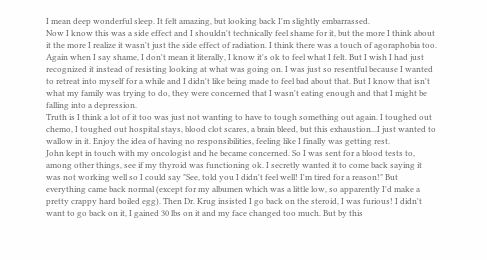I mean deep wonderful sleep. It felt amazing, but looking back I'm slightly embarrassed.
Now I know this was a side effect and I shouldn't technically feel shame for it, but the more I think about it the more I realize it wasn't just the side effect of radiation. I think there was a touch of agoraphobia too. Again when I say shame, I don't mean it literally, I know it's ok to feel what I felt. But I wish I had just recognized it instead of resisting looking at what was going on. I was just so resentful because I wanted to retreat into myself for a while and I didn't like being made to feel bad about that. But I know that isn't what my family was trying to do, they were concerned that I wasn't eating enough and that I might be falling into a depression.
Truth is I think a lot of it too was just not wanting to have to tough something out again. I toughed out chemo, I toughed out hospital stays, blood clot scares, a brain bleed, but this exhaustion...I just wanted to wallow in it. Enjoy the idea of having no responsibilities, feeling like I finally was getting rest.
John kept in touch with my oncologist and he became concerned. So I was sent for a blood tests to, among other things, see if my thyroid was functioning ok. I secretly wanted it to come back saying it was not working well so I could say "See, told you I didn't feel well! I'm tired for a reason!" But everything came back normal (except for my albumen which was a little low, so apparently I'd make a pretty crappy hard boiled egg). Then Dr. Krug insisted I go back on the steroid, I was furious! I didn't want to go back on it, I gained 30 lbs on it and my face changed too much. But by this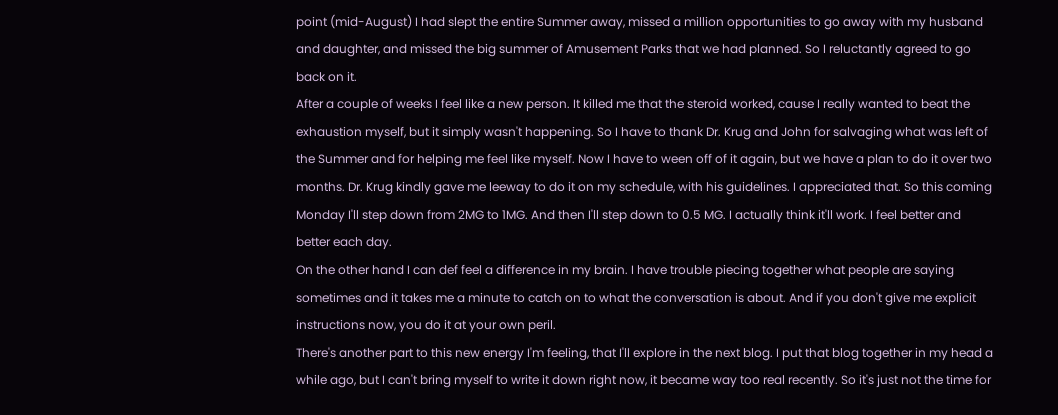point (mid-August) I had slept the entire Summer away, missed a million opportunities to go away with my husband and daughter, and missed the big summer of Amusement Parks that we had planned. So I reluctantly agreed to go back on it.
After a couple of weeks I feel like a new person. It killed me that the steroid worked, cause I really wanted to beat the exhaustion myself, but it simply wasn't happening. So I have to thank Dr. Krug and John for salvaging what was left of the Summer and for helping me feel like myself. Now I have to ween off of it again, but we have a plan to do it over two months. Dr. Krug kindly gave me leeway to do it on my schedule, with his guidelines. I appreciated that. So this coming Monday I'll step down from 2MG to 1MG. And then I'll step down to 0.5 MG. I actually think it'll work. I feel better and better each day.
On the other hand I can def feel a difference in my brain. I have trouble piecing together what people are saying sometimes and it takes me a minute to catch on to what the conversation is about. And if you don't give me explicit instructions now, you do it at your own peril.
There's another part to this new energy I'm feeling, that I'll explore in the next blog. I put that blog together in my head a while ago, but I can't bring myself to write it down right now, it became way too real recently. So it's just not the time for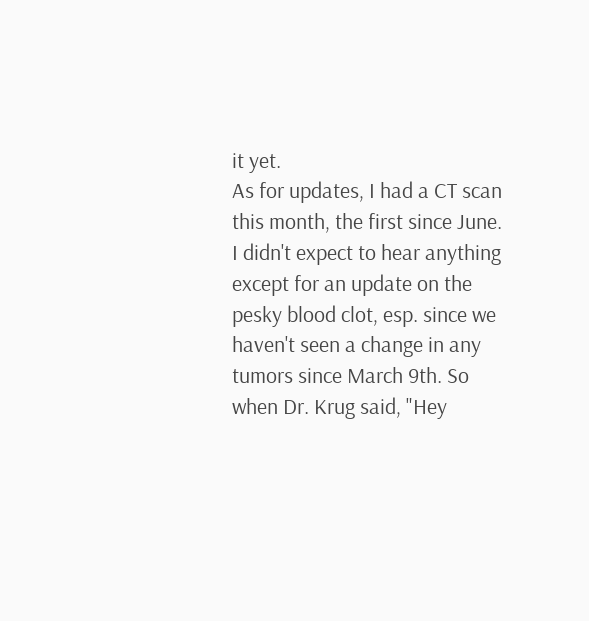it yet.
As for updates, I had a CT scan this month, the first since June. I didn't expect to hear anything except for an update on the pesky blood clot, esp. since we haven't seen a change in any tumors since March 9th. So when Dr. Krug said, "Hey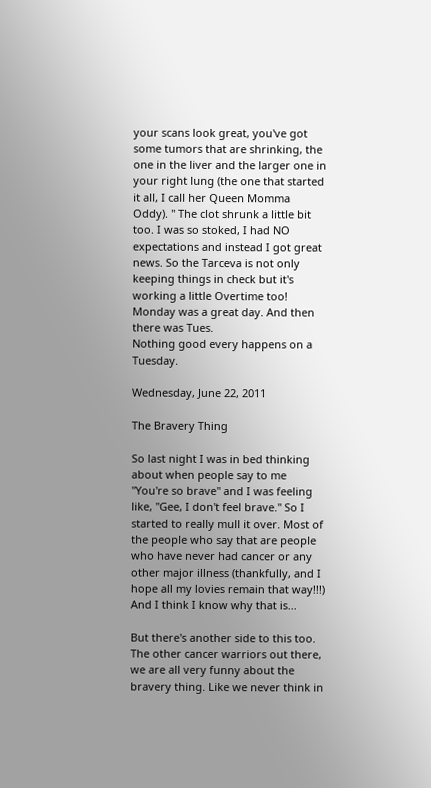your scans look great, you've got some tumors that are shrinking, the one in the liver and the larger one in your right lung (the one that started it all, I call her Queen Momma Oddy). " The clot shrunk a little bit too. I was so stoked, I had NO expectations and instead I got great news. So the Tarceva is not only keeping things in check but it's working a little Overtime too! Monday was a great day. And then there was Tues.
Nothing good every happens on a Tuesday.

Wednesday, June 22, 2011

The Bravery Thing

So last night I was in bed thinking about when people say to me "You're so brave" and I was feeling like, "Gee, I don't feel brave." So I started to really mull it over. Most of the people who say that are people who have never had cancer or any other major illness (thankfully, and I hope all my lovies remain that way!!!) And I think I know why that is...

But there's another side to this too. The other cancer warriors out there, we are all very funny about the bravery thing. Like we never think in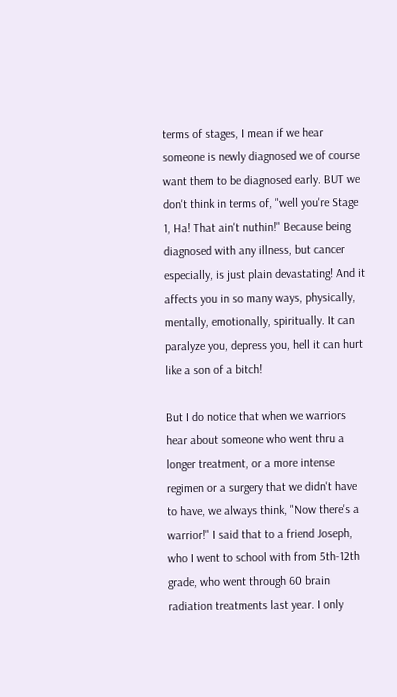terms of stages, I mean if we hear someone is newly diagnosed we of course want them to be diagnosed early. BUT we don't think in terms of, "well you're Stage 1, Ha! That ain't nuthin!" Because being diagnosed with any illness, but cancer especially, is just plain devastating! And it affects you in so many ways, physically, mentally, emotionally, spiritually. It can paralyze you, depress you, hell it can hurt like a son of a bitch!

But I do notice that when we warriors hear about someone who went thru a longer treatment, or a more intense regimen or a surgery that we didn't have to have, we always think, "Now there's a warrior!" I said that to a friend Joseph, who I went to school with from 5th-12th grade, who went through 60 brain radiation treatments last year. I only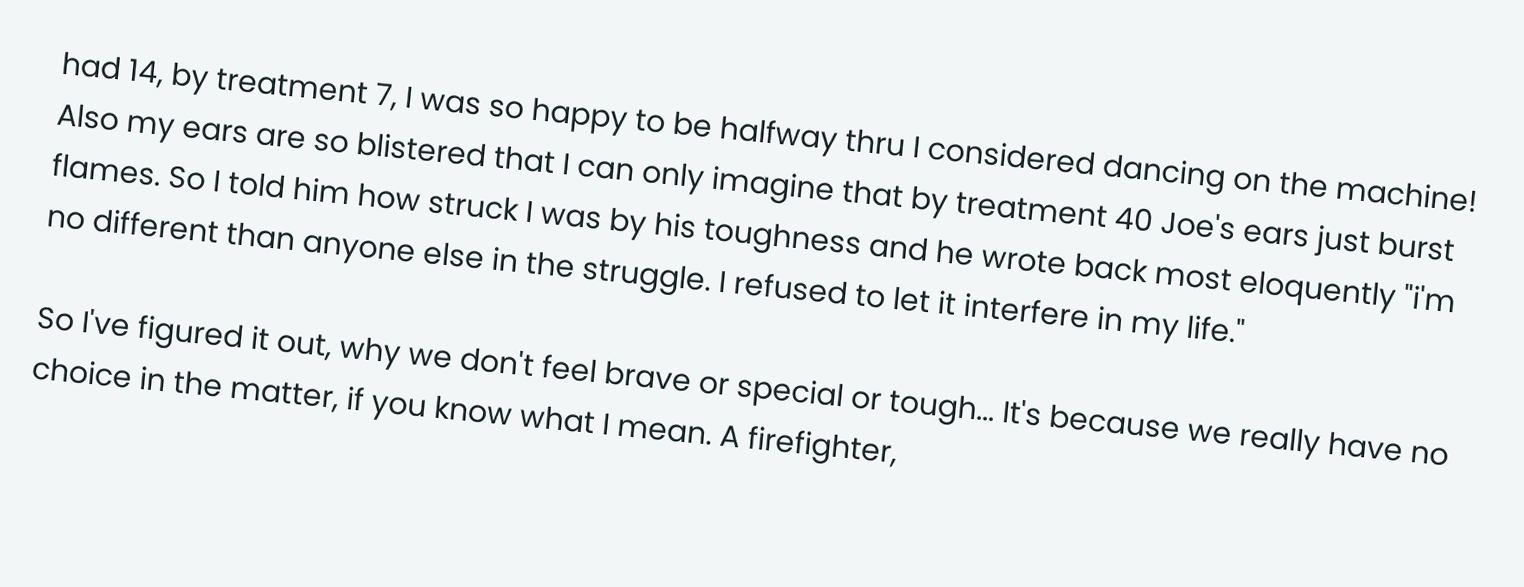had 14, by treatment 7, I was so happy to be halfway thru I considered dancing on the machine! Also my ears are so blistered that I can only imagine that by treatment 40 Joe's ears just burst flames. So I told him how struck I was by his toughness and he wrote back most eloquently "i'm no different than anyone else in the struggle. I refused to let it interfere in my life."

So I've figured it out, why we don't feel brave or special or tough... It's because we really have no choice in the matter, if you know what I mean. A firefighter,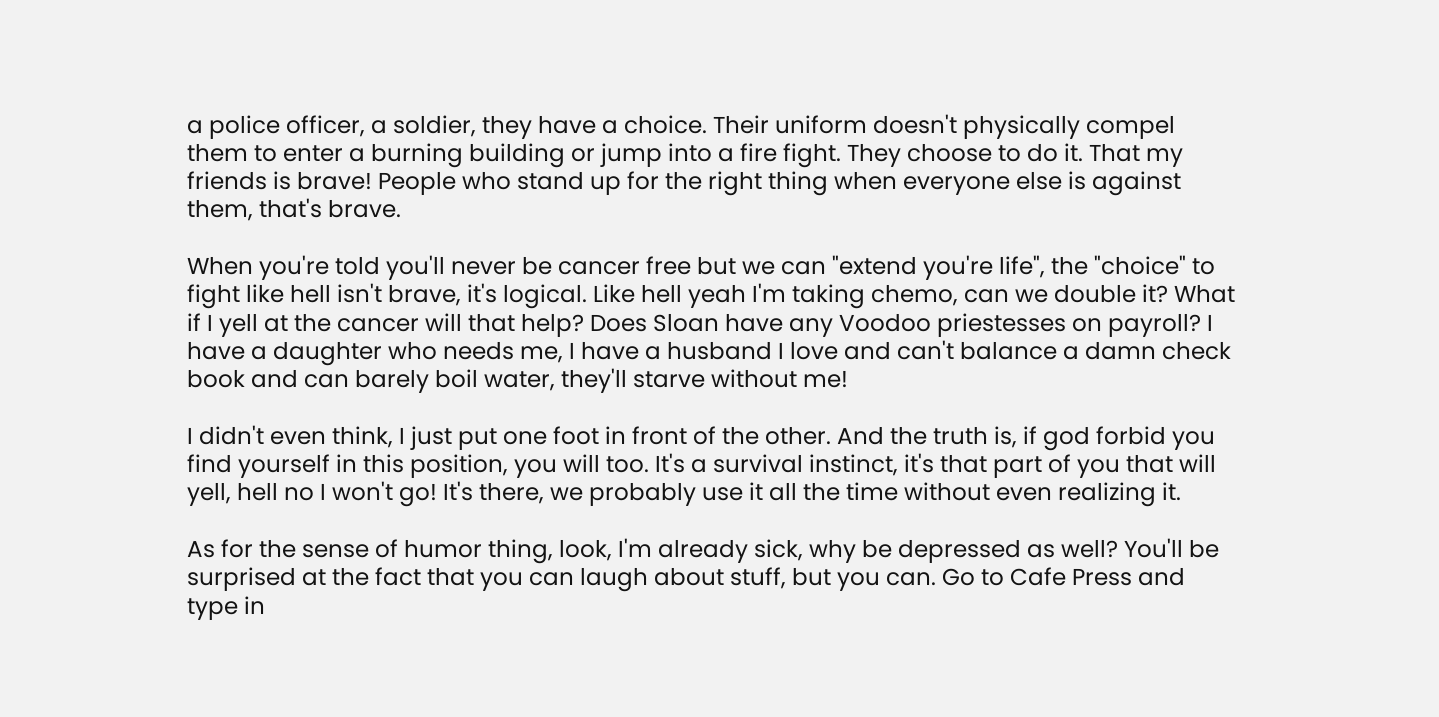a police officer, a soldier, they have a choice. Their uniform doesn't physically compel them to enter a burning building or jump into a fire fight. They choose to do it. That my friends is brave! People who stand up for the right thing when everyone else is against them, that's brave.

When you're told you'll never be cancer free but we can "extend you're life", the "choice" to fight like hell isn't brave, it's logical. Like hell yeah I'm taking chemo, can we double it? What if I yell at the cancer will that help? Does Sloan have any Voodoo priestesses on payroll? I have a daughter who needs me, I have a husband I love and can't balance a damn check book and can barely boil water, they'll starve without me!

I didn't even think, I just put one foot in front of the other. And the truth is, if god forbid you find yourself in this position, you will too. It's a survival instinct, it's that part of you that will yell, hell no I won't go! It's there, we probably use it all the time without even realizing it.

As for the sense of humor thing, look, I'm already sick, why be depressed as well? You'll be surprised at the fact that you can laugh about stuff, but you can. Go to Cafe Press and type in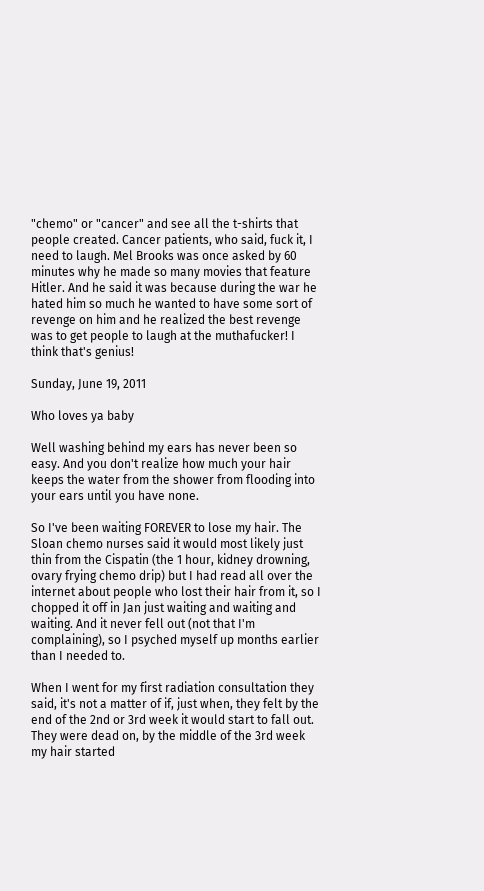"chemo" or "cancer" and see all the t-shirts that people created. Cancer patients, who said, fuck it, I need to laugh. Mel Brooks was once asked by 60 minutes why he made so many movies that feature Hitler. And he said it was because during the war he hated him so much he wanted to have some sort of revenge on him and he realized the best revenge was to get people to laugh at the muthafucker! I think that's genius!

Sunday, June 19, 2011

Who loves ya baby

Well washing behind my ears has never been so easy. And you don't realize how much your hair keeps the water from the shower from flooding into your ears until you have none.

So I've been waiting FOREVER to lose my hair. The Sloan chemo nurses said it would most likely just thin from the Cispatin (the 1 hour, kidney drowning, ovary frying chemo drip) but I had read all over the internet about people who lost their hair from it, so I chopped it off in Jan just waiting and waiting and waiting. And it never fell out (not that I'm complaining), so I psyched myself up months earlier than I needed to.

When I went for my first radiation consultation they said, it's not a matter of if, just when, they felt by the end of the 2nd or 3rd week it would start to fall out. They were dead on, by the middle of the 3rd week my hair started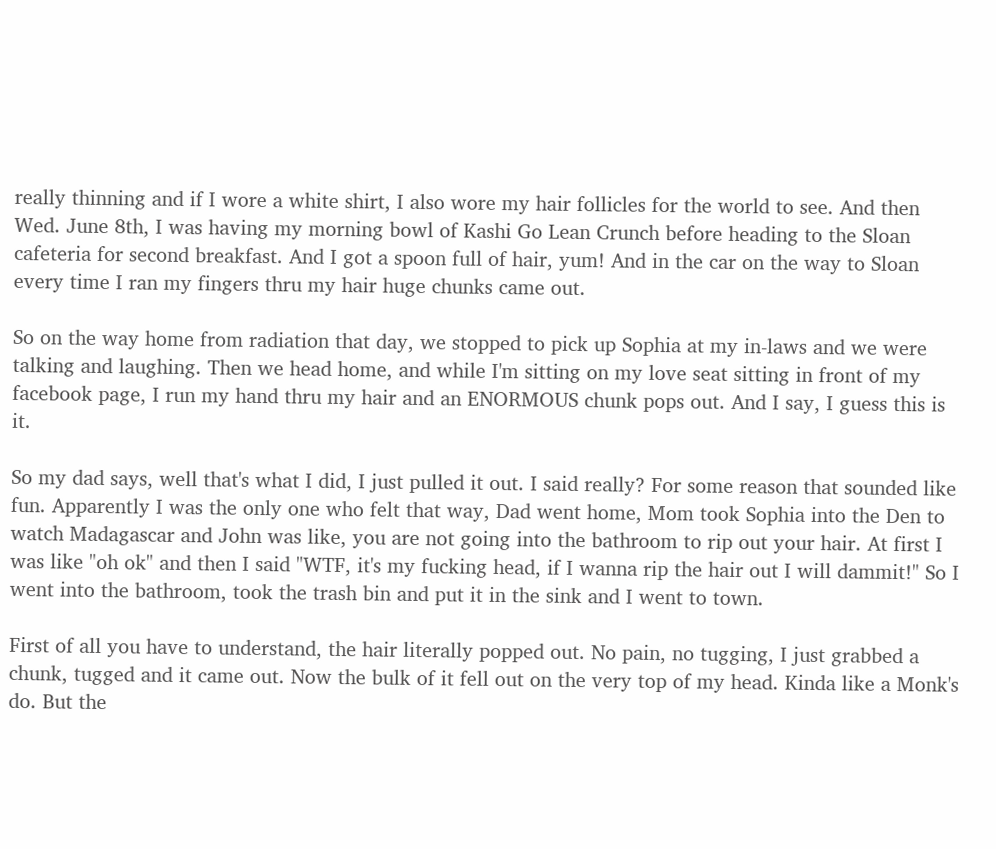really thinning and if I wore a white shirt, I also wore my hair follicles for the world to see. And then Wed. June 8th, I was having my morning bowl of Kashi Go Lean Crunch before heading to the Sloan cafeteria for second breakfast. And I got a spoon full of hair, yum! And in the car on the way to Sloan every time I ran my fingers thru my hair huge chunks came out.

So on the way home from radiation that day, we stopped to pick up Sophia at my in-laws and we were talking and laughing. Then we head home, and while I'm sitting on my love seat sitting in front of my facebook page, I run my hand thru my hair and an ENORMOUS chunk pops out. And I say, I guess this is it.

So my dad says, well that's what I did, I just pulled it out. I said really? For some reason that sounded like fun. Apparently I was the only one who felt that way, Dad went home, Mom took Sophia into the Den to watch Madagascar and John was like, you are not going into the bathroom to rip out your hair. At first I was like "oh ok" and then I said "WTF, it's my fucking head, if I wanna rip the hair out I will dammit!" So I went into the bathroom, took the trash bin and put it in the sink and I went to town.

First of all you have to understand, the hair literally popped out. No pain, no tugging, I just grabbed a chunk, tugged and it came out. Now the bulk of it fell out on the very top of my head. Kinda like a Monk's do. But the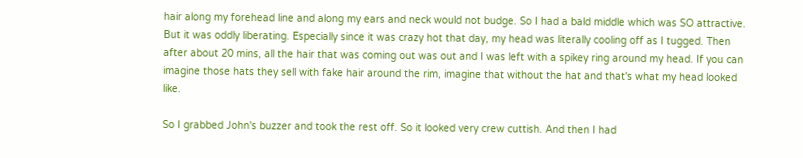hair along my forehead line and along my ears and neck would not budge. So I had a bald middle which was SO attractive. But it was oddly liberating. Especially since it was crazy hot that day, my head was literally cooling off as I tugged. Then after about 20 mins, all the hair that was coming out was out and I was left with a spikey ring around my head. If you can imagine those hats they sell with fake hair around the rim, imagine that without the hat and that's what my head looked like.

So I grabbed John's buzzer and took the rest off. So it looked very crew cuttish. And then I had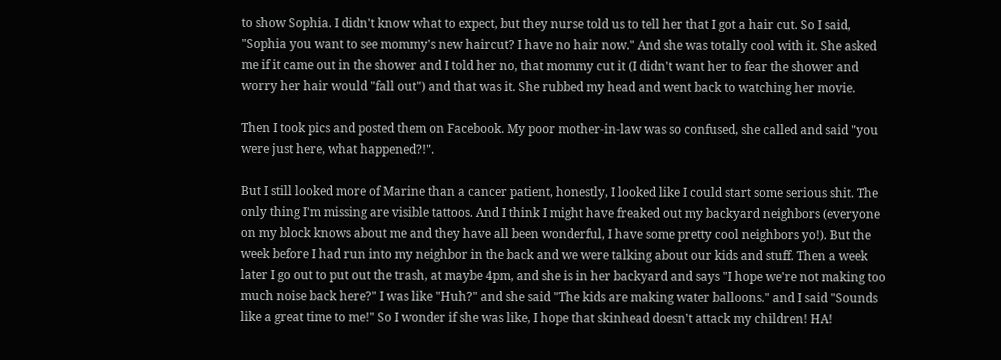to show Sophia. I didn't know what to expect, but they nurse told us to tell her that I got a hair cut. So I said, "Sophia you want to see mommy's new haircut? I have no hair now." And she was totally cool with it. She asked me if it came out in the shower and I told her no, that mommy cut it (I didn't want her to fear the shower and worry her hair would "fall out") and that was it. She rubbed my head and went back to watching her movie.

Then I took pics and posted them on Facebook. My poor mother-in-law was so confused, she called and said "you were just here, what happened?!".

But I still looked more of Marine than a cancer patient, honestly, I looked like I could start some serious shit. The only thing I'm missing are visible tattoos. And I think I might have freaked out my backyard neighbors (everyone on my block knows about me and they have all been wonderful, I have some pretty cool neighbors yo!). But the week before I had run into my neighbor in the back and we were talking about our kids and stuff. Then a week later I go out to put out the trash, at maybe 4pm, and she is in her backyard and says "I hope we're not making too much noise back here?" I was like "Huh?" and she said "The kids are making water balloons." and I said "Sounds like a great time to me!" So I wonder if she was like, I hope that skinhead doesn't attack my children! HA!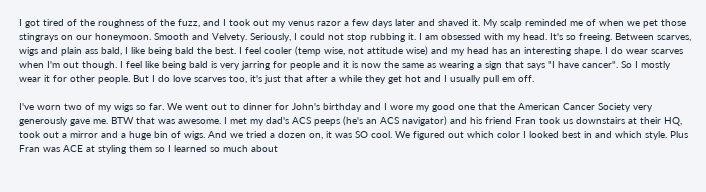I got tired of the roughness of the fuzz, and I took out my venus razor a few days later and shaved it. My scalp reminded me of when we pet those stingrays on our honeymoon. Smooth and Velvety. Seriously, I could not stop rubbing it. I am obsessed with my head. It's so freeing. Between scarves, wigs and plain ass bald, I like being bald the best. I feel cooler (temp wise, not attitude wise) and my head has an interesting shape. I do wear scarves when I'm out though. I feel like being bald is very jarring for people and it is now the same as wearing a sign that says "I have cancer". So I mostly wear it for other people. But I do love scarves too, it's just that after a while they get hot and I usually pull em off.

I've worn two of my wigs so far. We went out to dinner for John's birthday and I wore my good one that the American Cancer Society very generously gave me. BTW that was awesome. I met my dad's ACS peeps (he's an ACS navigator) and his friend Fran took us downstairs at their HQ, took out a mirror and a huge bin of wigs. And we tried a dozen on, it was SO cool. We figured out which color I looked best in and which style. Plus Fran was ACE at styling them so I learned so much about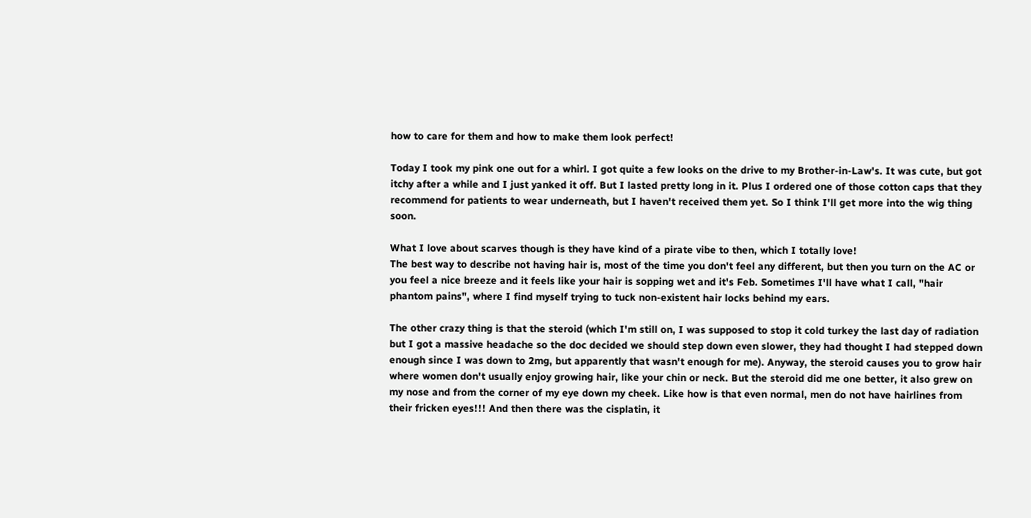how to care for them and how to make them look perfect!

Today I took my pink one out for a whirl. I got quite a few looks on the drive to my Brother-in-Law's. It was cute, but got itchy after a while and I just yanked it off. But I lasted pretty long in it. Plus I ordered one of those cotton caps that they recommend for patients to wear underneath, but I haven't received them yet. So I think I'll get more into the wig thing soon.

What I love about scarves though is they have kind of a pirate vibe to then, which I totally love!
The best way to describe not having hair is, most of the time you don't feel any different, but then you turn on the AC or you feel a nice breeze and it feels like your hair is sopping wet and it's Feb. Sometimes I'll have what I call, "hair phantom pains", where I find myself trying to tuck non-existent hair locks behind my ears.

The other crazy thing is that the steroid (which I'm still on, I was supposed to stop it cold turkey the last day of radiation but I got a massive headache so the doc decided we should step down even slower, they had thought I had stepped down enough since I was down to 2mg, but apparently that wasn't enough for me). Anyway, the steroid causes you to grow hair where women don't usually enjoy growing hair, like your chin or neck. But the steroid did me one better, it also grew on my nose and from the corner of my eye down my cheek. Like how is that even normal, men do not have hairlines from their fricken eyes!!! And then there was the cisplatin, it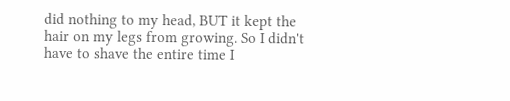did nothing to my head, BUT it kept the hair on my legs from growing. So I didn't have to shave the entire time I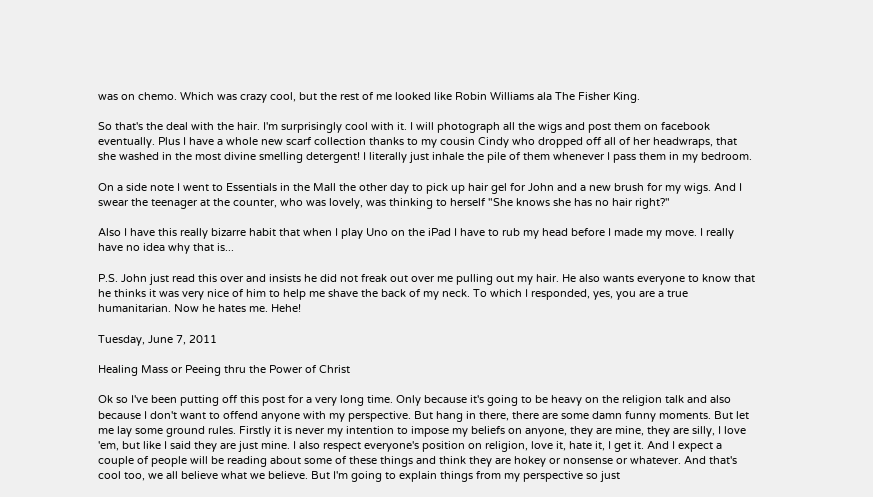was on chemo. Which was crazy cool, but the rest of me looked like Robin Williams ala The Fisher King.

So that's the deal with the hair. I'm surprisingly cool with it. I will photograph all the wigs and post them on facebook eventually. Plus I have a whole new scarf collection thanks to my cousin Cindy who dropped off all of her headwraps, that she washed in the most divine smelling detergent! I literally just inhale the pile of them whenever I pass them in my bedroom.

On a side note I went to Essentials in the Mall the other day to pick up hair gel for John and a new brush for my wigs. And I swear the teenager at the counter, who was lovely, was thinking to herself "She knows she has no hair right?"

Also I have this really bizarre habit that when I play Uno on the iPad I have to rub my head before I made my move. I really have no idea why that is...

P.S. John just read this over and insists he did not freak out over me pulling out my hair. He also wants everyone to know that he thinks it was very nice of him to help me shave the back of my neck. To which I responded, yes, you are a true humanitarian. Now he hates me. Hehe!

Tuesday, June 7, 2011

Healing Mass or Peeing thru the Power of Christ

Ok so I've been putting off this post for a very long time. Only because it's going to be heavy on the religion talk and also because I don't want to offend anyone with my perspective. But hang in there, there are some damn funny moments. But let me lay some ground rules. Firstly it is never my intention to impose my beliefs on anyone, they are mine, they are silly, I love 'em, but like I said they are just mine. I also respect everyone's position on religion, love it, hate it, I get it. And I expect a couple of people will be reading about some of these things and think they are hokey or nonsense or whatever. And that's cool too, we all believe what we believe. But I'm going to explain things from my perspective so just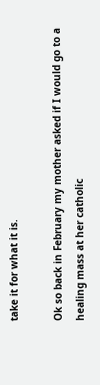take it for what it is.

Ok so back in February my mother asked if I would go to a healing mass at her catholic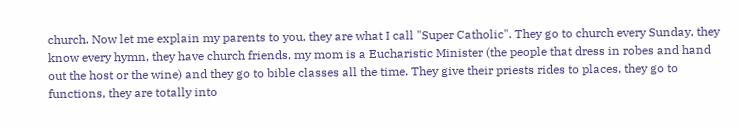church. Now let me explain my parents to you, they are what I call "Super Catholic". They go to church every Sunday, they know every hymn, they have church friends, my mom is a Eucharistic Minister (the people that dress in robes and hand out the host or the wine) and they go to bible classes all the time. They give their priests rides to places, they go to functions, they are totally into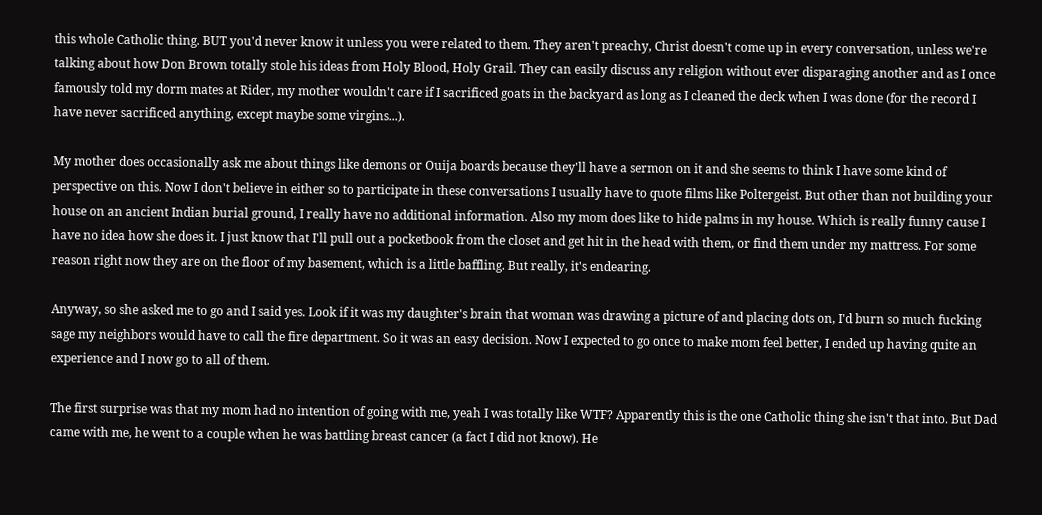this whole Catholic thing. BUT you'd never know it unless you were related to them. They aren't preachy, Christ doesn't come up in every conversation, unless we're talking about how Don Brown totally stole his ideas from Holy Blood, Holy Grail. They can easily discuss any religion without ever disparaging another and as I once famously told my dorm mates at Rider, my mother wouldn't care if I sacrificed goats in the backyard as long as I cleaned the deck when I was done (for the record I have never sacrificed anything, except maybe some virgins...).

My mother does occasionally ask me about things like demons or Ouija boards because they'll have a sermon on it and she seems to think I have some kind of perspective on this. Now I don't believe in either so to participate in these conversations I usually have to quote films like Poltergeist. But other than not building your house on an ancient Indian burial ground, I really have no additional information. Also my mom does like to hide palms in my house. Which is really funny cause I have no idea how she does it. I just know that I'll pull out a pocketbook from the closet and get hit in the head with them, or find them under my mattress. For some reason right now they are on the floor of my basement, which is a little baffling. But really, it's endearing.

Anyway, so she asked me to go and I said yes. Look if it was my daughter's brain that woman was drawing a picture of and placing dots on, I'd burn so much fucking sage my neighbors would have to call the fire department. So it was an easy decision. Now I expected to go once to make mom feel better, I ended up having quite an experience and I now go to all of them.

The first surprise was that my mom had no intention of going with me, yeah I was totally like WTF? Apparently this is the one Catholic thing she isn't that into. But Dad came with me, he went to a couple when he was battling breast cancer (a fact I did not know). He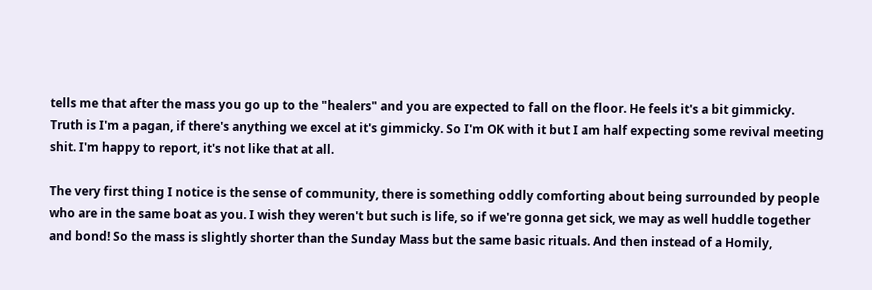tells me that after the mass you go up to the "healers" and you are expected to fall on the floor. He feels it's a bit gimmicky. Truth is I'm a pagan, if there's anything we excel at it's gimmicky. So I'm OK with it but I am half expecting some revival meeting shit. I'm happy to report, it's not like that at all.

The very first thing I notice is the sense of community, there is something oddly comforting about being surrounded by people who are in the same boat as you. I wish they weren't but such is life, so if we're gonna get sick, we may as well huddle together and bond! So the mass is slightly shorter than the Sunday Mass but the same basic rituals. And then instead of a Homily,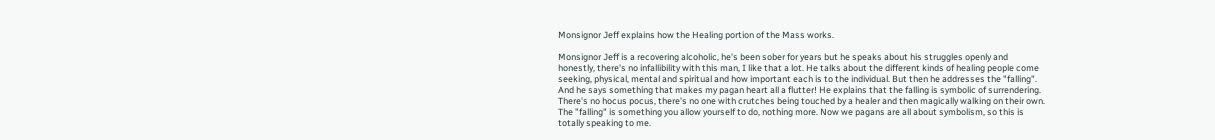Monsignor Jeff explains how the Healing portion of the Mass works.

Monsignor Jeff is a recovering alcoholic, he's been sober for years but he speaks about his struggles openly and honestly, there's no infallibility with this man, I like that a lot. He talks about the different kinds of healing people come seeking, physical, mental and spiritual and how important each is to the individual. But then he addresses the "falling". And he says something that makes my pagan heart all a flutter! He explains that the falling is symbolic of surrendering. There's no hocus pocus, there's no one with crutches being touched by a healer and then magically walking on their own. The "falling" is something you allow yourself to do, nothing more. Now we pagans are all about symbolism, so this is totally speaking to me.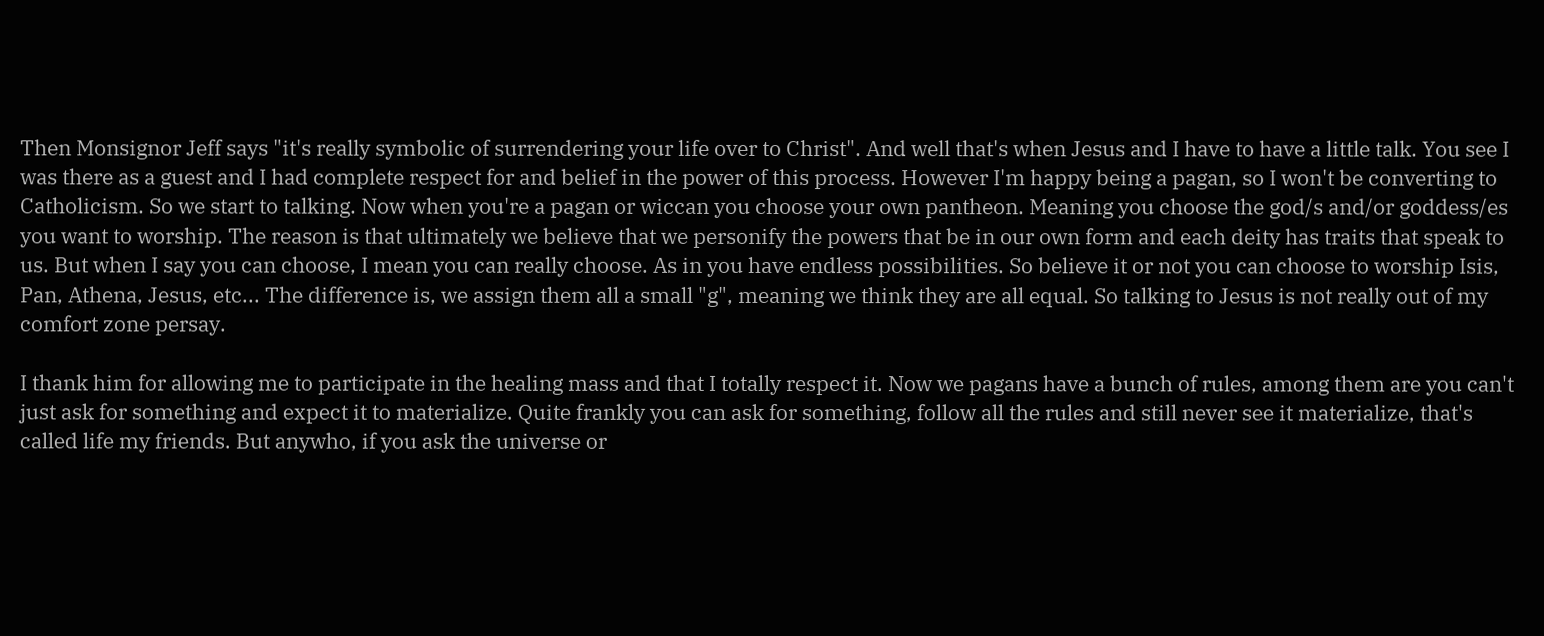Then Monsignor Jeff says "it's really symbolic of surrendering your life over to Christ". And well that's when Jesus and I have to have a little talk. You see I was there as a guest and I had complete respect for and belief in the power of this process. However I'm happy being a pagan, so I won't be converting to Catholicism. So we start to talking. Now when you're a pagan or wiccan you choose your own pantheon. Meaning you choose the god/s and/or goddess/es you want to worship. The reason is that ultimately we believe that we personify the powers that be in our own form and each deity has traits that speak to us. But when I say you can choose, I mean you can really choose. As in you have endless possibilities. So believe it or not you can choose to worship Isis, Pan, Athena, Jesus, etc... The difference is, we assign them all a small "g", meaning we think they are all equal. So talking to Jesus is not really out of my comfort zone persay.

I thank him for allowing me to participate in the healing mass and that I totally respect it. Now we pagans have a bunch of rules, among them are you can't just ask for something and expect it to materialize. Quite frankly you can ask for something, follow all the rules and still never see it materialize, that's called life my friends. But anywho, if you ask the universe or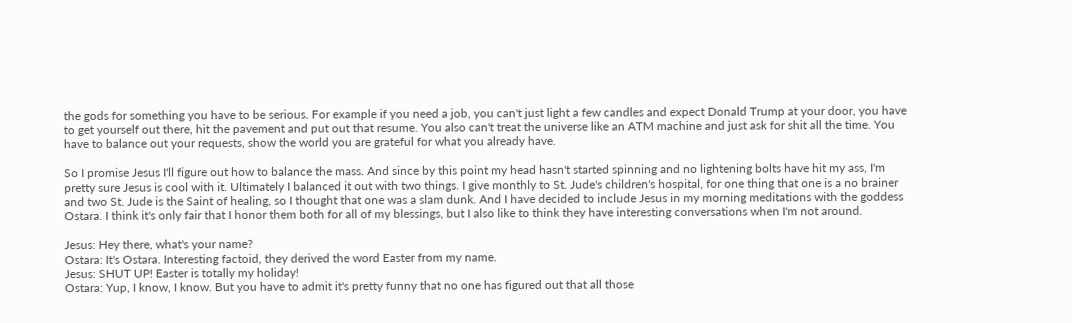the gods for something you have to be serious. For example if you need a job, you can't just light a few candles and expect Donald Trump at your door, you have to get yourself out there, hit the pavement and put out that resume. You also can't treat the universe like an ATM machine and just ask for shit all the time. You have to balance out your requests, show the world you are grateful for what you already have.

So I promise Jesus I'll figure out how to balance the mass. And since by this point my head hasn't started spinning and no lightening bolts have hit my ass, I'm pretty sure Jesus is cool with it. Ultimately I balanced it out with two things. I give monthly to St. Jude's children's hospital, for one thing that one is a no brainer and two St. Jude is the Saint of healing, so I thought that one was a slam dunk. And I have decided to include Jesus in my morning meditations with the goddess Ostara. I think it's only fair that I honor them both for all of my blessings, but I also like to think they have interesting conversations when I'm not around.

Jesus: Hey there, what's your name?
Ostara: It's Ostara. Interesting factoid, they derived the word Easter from my name.
Jesus: SHUT UP! Easter is totally my holiday!
Ostara: Yup, I know, I know. But you have to admit it's pretty funny that no one has figured out that all those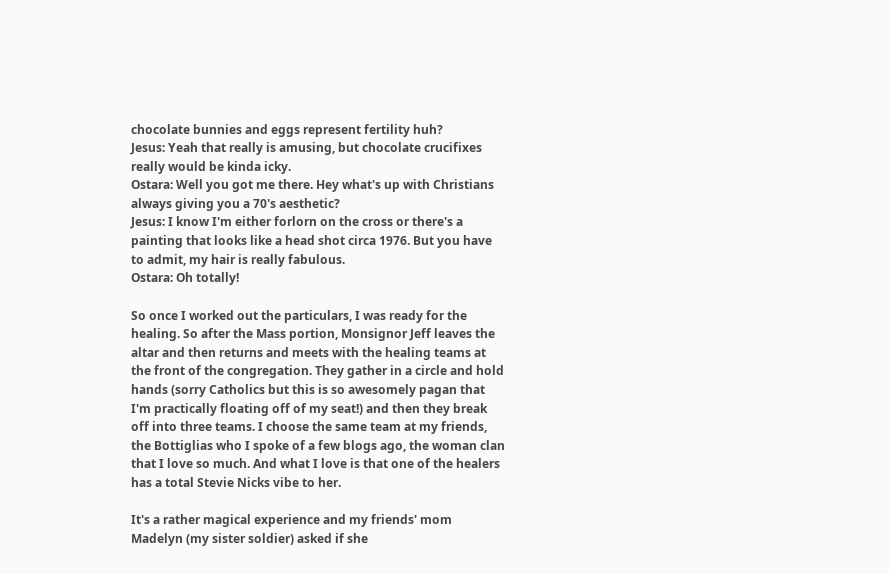chocolate bunnies and eggs represent fertility huh?
Jesus: Yeah that really is amusing, but chocolate crucifixes really would be kinda icky.
Ostara: Well you got me there. Hey what's up with Christians always giving you a 70's aesthetic?
Jesus: I know I'm either forlorn on the cross or there's a painting that looks like a head shot circa 1976. But you have to admit, my hair is really fabulous.
Ostara: Oh totally!

So once I worked out the particulars, I was ready for the healing. So after the Mass portion, Monsignor Jeff leaves the altar and then returns and meets with the healing teams at the front of the congregation. They gather in a circle and hold hands (sorry Catholics but this is so awesomely pagan that I'm practically floating off of my seat!) and then they break off into three teams. I choose the same team at my friends, the Bottiglias who I spoke of a few blogs ago, the woman clan that I love so much. And what I love is that one of the healers has a total Stevie Nicks vibe to her.

It's a rather magical experience and my friends' mom Madelyn (my sister soldier) asked if she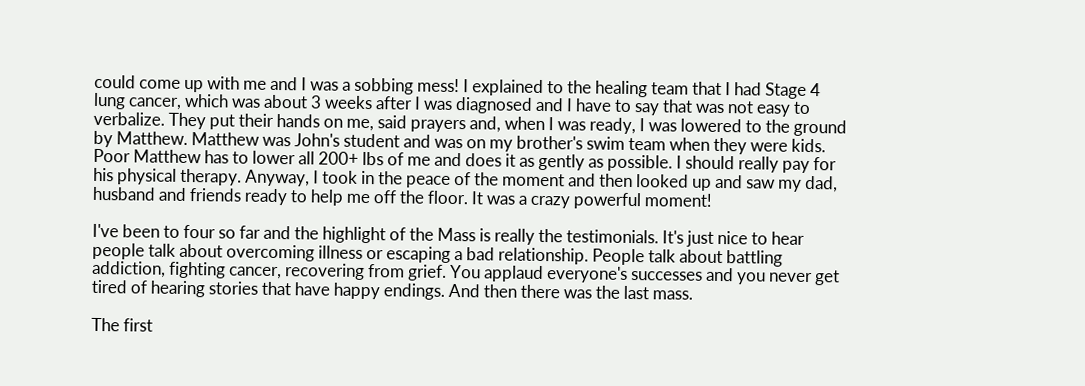could come up with me and I was a sobbing mess! I explained to the healing team that I had Stage 4 lung cancer, which was about 3 weeks after I was diagnosed and I have to say that was not easy to verbalize. They put their hands on me, said prayers and, when I was ready, I was lowered to the ground by Matthew. Matthew was John's student and was on my brother's swim team when they were kids. Poor Matthew has to lower all 200+ lbs of me and does it as gently as possible. I should really pay for his physical therapy. Anyway, I took in the peace of the moment and then looked up and saw my dad, husband and friends ready to help me off the floor. It was a crazy powerful moment!

I've been to four so far and the highlight of the Mass is really the testimonials. It's just nice to hear people talk about overcoming illness or escaping a bad relationship. People talk about battling addiction, fighting cancer, recovering from grief. You applaud everyone's successes and you never get tired of hearing stories that have happy endings. And then there was the last mass.

The first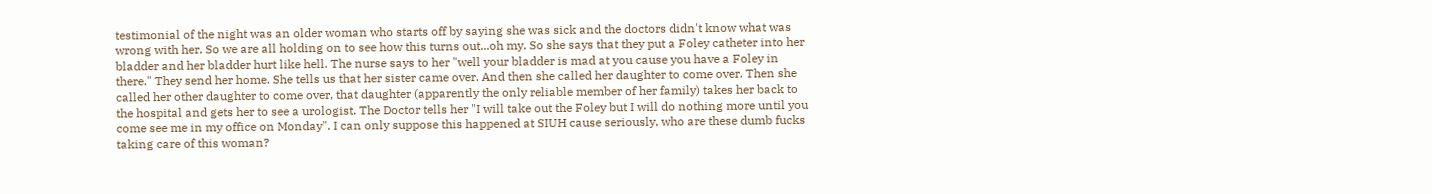testimonial of the night was an older woman who starts off by saying she was sick and the doctors didn't know what was wrong with her. So we are all holding on to see how this turns out...oh my. So she says that they put a Foley catheter into her bladder and her bladder hurt like hell. The nurse says to her "well your bladder is mad at you cause you have a Foley in there." They send her home. She tells us that her sister came over. And then she called her daughter to come over. Then she called her other daughter to come over, that daughter (apparently the only reliable member of her family) takes her back to the hospital and gets her to see a urologist. The Doctor tells her "I will take out the Foley but I will do nothing more until you come see me in my office on Monday". I can only suppose this happened at SIUH cause seriously, who are these dumb fucks taking care of this woman?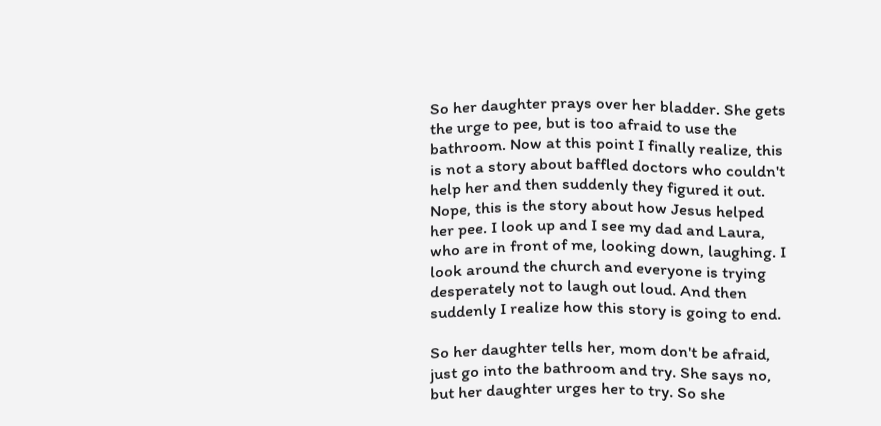So her daughter prays over her bladder. She gets the urge to pee, but is too afraid to use the bathroom. Now at this point I finally realize, this is not a story about baffled doctors who couldn't help her and then suddenly they figured it out. Nope, this is the story about how Jesus helped her pee. I look up and I see my dad and Laura, who are in front of me, looking down, laughing. I look around the church and everyone is trying desperately not to laugh out loud. And then suddenly I realize how this story is going to end.

So her daughter tells her, mom don't be afraid, just go into the bathroom and try. She says no, but her daughter urges her to try. So she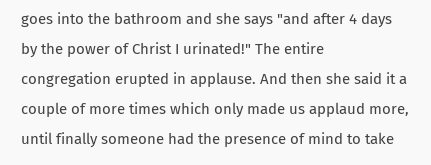goes into the bathroom and she says "and after 4 days by the power of Christ I urinated!" The entire congregation erupted in applause. And then she said it a couple of more times which only made us applaud more, until finally someone had the presence of mind to take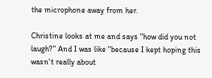the microphone away from her.

Christine looks at me and says "how did you not laugh?" And I was like "because I kept hoping this wasn't really about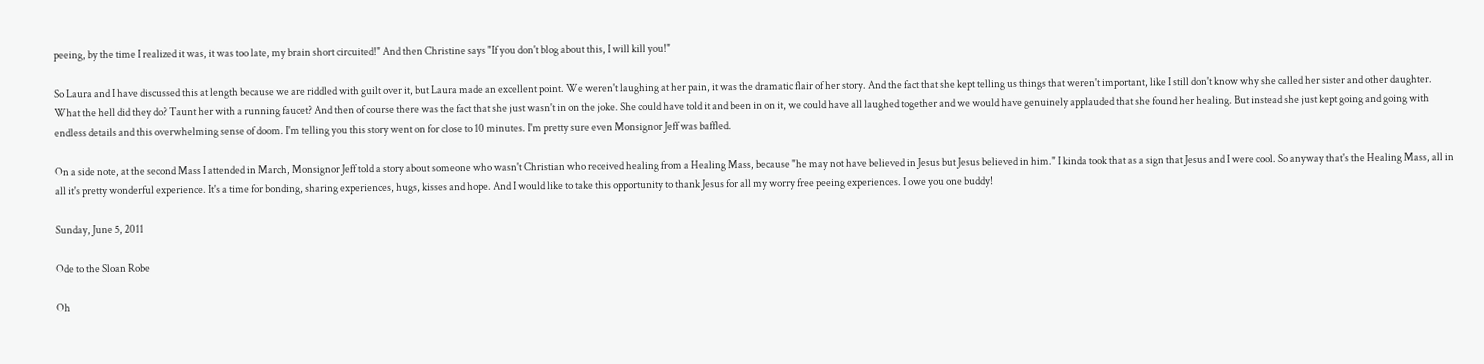peeing, by the time I realized it was, it was too late, my brain short circuited!" And then Christine says "If you don't blog about this, I will kill you!"

So Laura and I have discussed this at length because we are riddled with guilt over it, but Laura made an excellent point. We weren't laughing at her pain, it was the dramatic flair of her story. And the fact that she kept telling us things that weren't important, like I still don't know why she called her sister and other daughter. What the hell did they do? Taunt her with a running faucet? And then of course there was the fact that she just wasn't in on the joke. She could have told it and been in on it, we could have all laughed together and we would have genuinely applauded that she found her healing. But instead she just kept going and going with endless details and this overwhelming sense of doom. I'm telling you this story went on for close to 10 minutes. I'm pretty sure even Monsignor Jeff was baffled.

On a side note, at the second Mass I attended in March, Monsignor Jeff told a story about someone who wasn't Christian who received healing from a Healing Mass, because "he may not have believed in Jesus but Jesus believed in him." I kinda took that as a sign that Jesus and I were cool. So anyway that's the Healing Mass, all in all it's pretty wonderful experience. It's a time for bonding, sharing experiences, hugs, kisses and hope. And I would like to take this opportunity to thank Jesus for all my worry free peeing experiences. I owe you one buddy!

Sunday, June 5, 2011

Ode to the Sloan Robe

Oh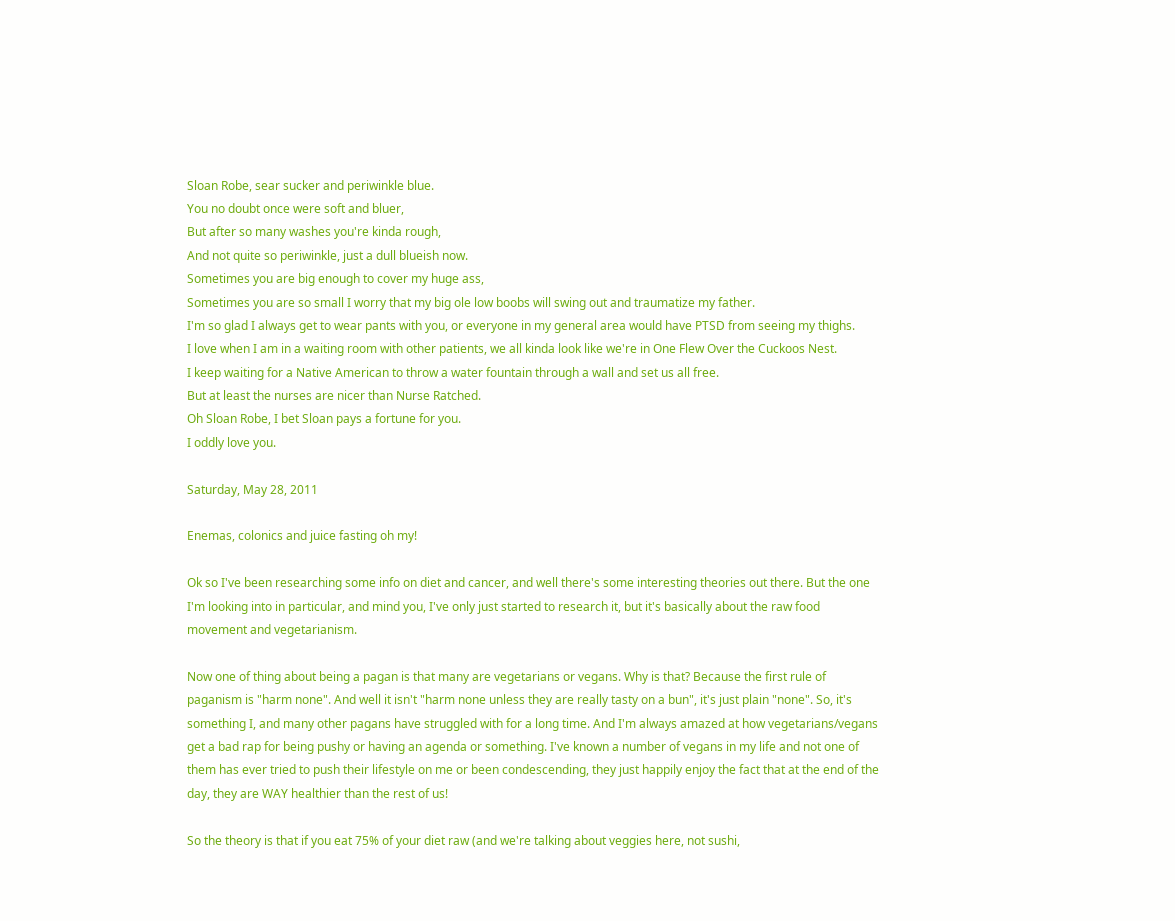Sloan Robe, sear sucker and periwinkle blue.
You no doubt once were soft and bluer,
But after so many washes you're kinda rough,
And not quite so periwinkle, just a dull blueish now.
Sometimes you are big enough to cover my huge ass,
Sometimes you are so small I worry that my big ole low boobs will swing out and traumatize my father.
I'm so glad I always get to wear pants with you, or everyone in my general area would have PTSD from seeing my thighs.
I love when I am in a waiting room with other patients, we all kinda look like we're in One Flew Over the Cuckoos Nest.
I keep waiting for a Native American to throw a water fountain through a wall and set us all free.
But at least the nurses are nicer than Nurse Ratched.
Oh Sloan Robe, I bet Sloan pays a fortune for you.
I oddly love you.

Saturday, May 28, 2011

Enemas, colonics and juice fasting oh my!

Ok so I've been researching some info on diet and cancer, and well there's some interesting theories out there. But the one I'm looking into in particular, and mind you, I've only just started to research it, but it's basically about the raw food movement and vegetarianism.

Now one of thing about being a pagan is that many are vegetarians or vegans. Why is that? Because the first rule of paganism is "harm none". And well it isn't "harm none unless they are really tasty on a bun", it's just plain "none". So, it's something I, and many other pagans have struggled with for a long time. And I'm always amazed at how vegetarians/vegans get a bad rap for being pushy or having an agenda or something. I've known a number of vegans in my life and not one of them has ever tried to push their lifestyle on me or been condescending, they just happily enjoy the fact that at the end of the day, they are WAY healthier than the rest of us!

So the theory is that if you eat 75% of your diet raw (and we're talking about veggies here, not sushi,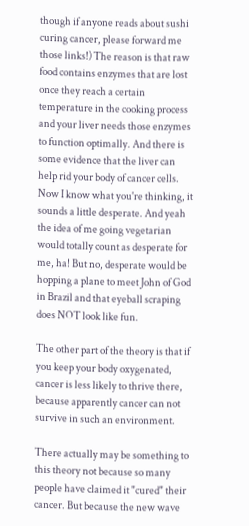though if anyone reads about sushi curing cancer, please forward me those links!) The reason is that raw food contains enzymes that are lost once they reach a certain temperature in the cooking process and your liver needs those enzymes to function optimally. And there is some evidence that the liver can help rid your body of cancer cells. Now I know what you're thinking, it sounds a little desperate. And yeah the idea of me going vegetarian would totally count as desperate for me, ha! But no, desperate would be hopping a plane to meet John of God in Brazil and that eyeball scraping does NOT look like fun.

The other part of the theory is that if you keep your body oxygenated, cancer is less likely to thrive there, because apparently cancer can not survive in such an environment.

There actually may be something to this theory not because so many people have claimed it "cured" their cancer. But because the new wave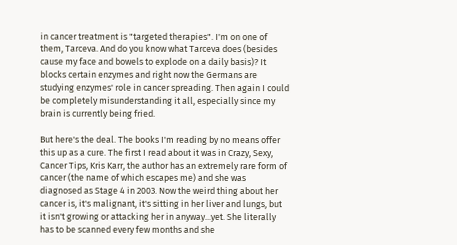in cancer treatment is "targeted therapies". I'm on one of them, Tarceva. And do you know what Tarceva does (besides cause my face and bowels to explode on a daily basis)? It blocks certain enzymes and right now the Germans are studying enzymes' role in cancer spreading. Then again I could be completely misunderstanding it all, especially since my brain is currently being fried.

But here's the deal. The books I'm reading by no means offer this up as a cure. The first I read about it was in Crazy, Sexy, Cancer Tips, Kris Karr, the author has an extremely rare form of cancer (the name of which escapes me) and she was diagnosed as Stage 4 in 2003. Now the weird thing about her cancer is, it's malignant, it's sitting in her liver and lungs, but it isn't growing or attacking her in anyway...yet. She literally has to be scanned every few months and she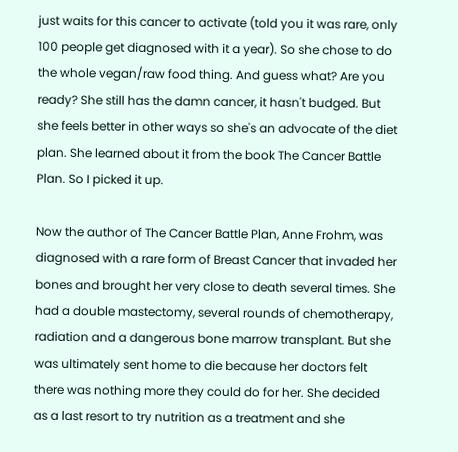just waits for this cancer to activate (told you it was rare, only 100 people get diagnosed with it a year). So she chose to do the whole vegan/raw food thing. And guess what? Are you ready? She still has the damn cancer, it hasn't budged. But she feels better in other ways so she's an advocate of the diet plan. She learned about it from the book The Cancer Battle Plan. So I picked it up.

Now the author of The Cancer Battle Plan, Anne Frohm, was diagnosed with a rare form of Breast Cancer that invaded her bones and brought her very close to death several times. She had a double mastectomy, several rounds of chemotherapy, radiation and a dangerous bone marrow transplant. But she was ultimately sent home to die because her doctors felt there was nothing more they could do for her. She decided as a last resort to try nutrition as a treatment and she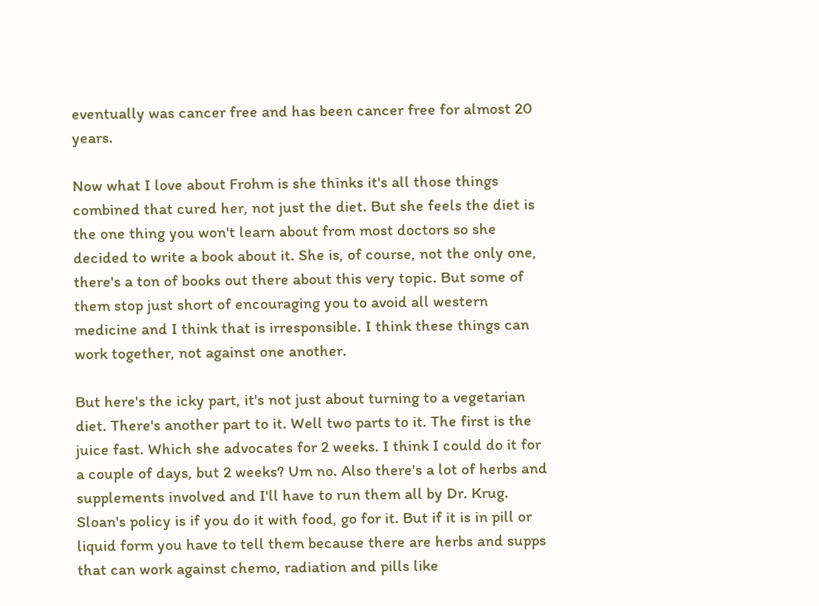eventually was cancer free and has been cancer free for almost 20 years.

Now what I love about Frohm is she thinks it's all those things combined that cured her, not just the diet. But she feels the diet is the one thing you won't learn about from most doctors so she decided to write a book about it. She is, of course, not the only one, there's a ton of books out there about this very topic. But some of them stop just short of encouraging you to avoid all western medicine and I think that is irresponsible. I think these things can work together, not against one another.

But here's the icky part, it's not just about turning to a vegetarian diet. There's another part to it. Well two parts to it. The first is the juice fast. Which she advocates for 2 weeks. I think I could do it for a couple of days, but 2 weeks? Um no. Also there's a lot of herbs and supplements involved and I'll have to run them all by Dr. Krug. Sloan's policy is if you do it with food, go for it. But if it is in pill or liquid form you have to tell them because there are herbs and supps that can work against chemo, radiation and pills like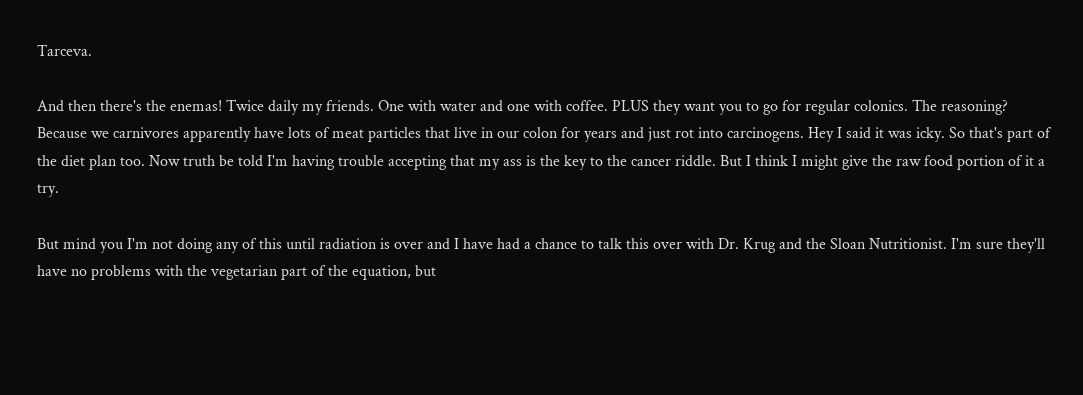Tarceva.

And then there's the enemas! Twice daily my friends. One with water and one with coffee. PLUS they want you to go for regular colonics. The reasoning? Because we carnivores apparently have lots of meat particles that live in our colon for years and just rot into carcinogens. Hey I said it was icky. So that's part of the diet plan too. Now truth be told I'm having trouble accepting that my ass is the key to the cancer riddle. But I think I might give the raw food portion of it a try.

But mind you I'm not doing any of this until radiation is over and I have had a chance to talk this over with Dr. Krug and the Sloan Nutritionist. I'm sure they'll have no problems with the vegetarian part of the equation, but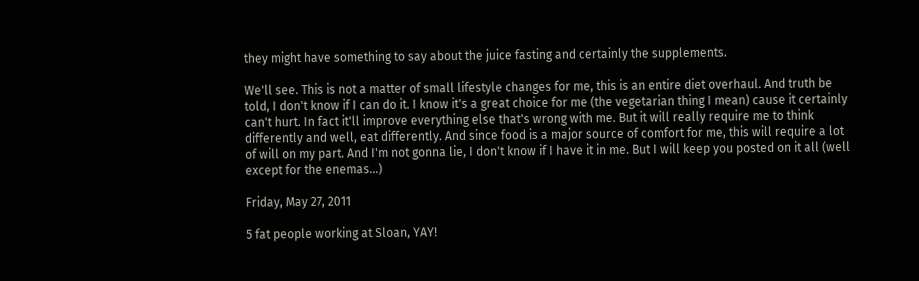they might have something to say about the juice fasting and certainly the supplements.

We'll see. This is not a matter of small lifestyle changes for me, this is an entire diet overhaul. And truth be told, I don't know if I can do it. I know it's a great choice for me (the vegetarian thing I mean) cause it certainly can't hurt. In fact it'll improve everything else that's wrong with me. But it will really require me to think differently and well, eat differently. And since food is a major source of comfort for me, this will require a lot of will on my part. And I'm not gonna lie, I don't know if I have it in me. But I will keep you posted on it all (well except for the enemas...)

Friday, May 27, 2011

5 fat people working at Sloan, YAY!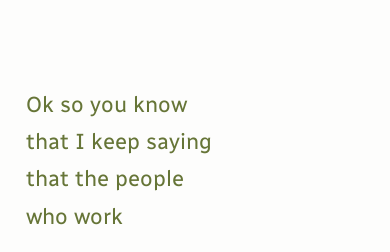Ok so you know that I keep saying that the people who work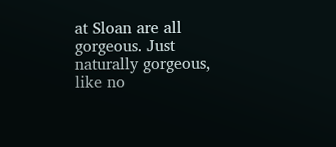at Sloan are all gorgeous. Just naturally gorgeous, like no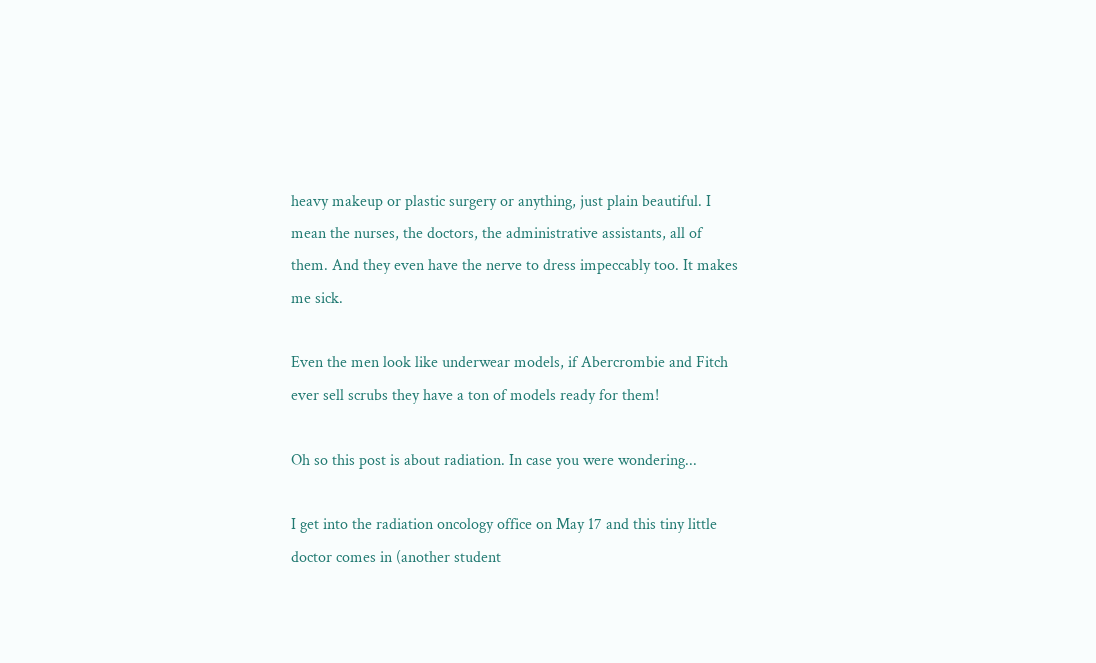heavy makeup or plastic surgery or anything, just plain beautiful. I mean the nurses, the doctors, the administrative assistants, all of them. And they even have the nerve to dress impeccably too. It makes me sick.

Even the men look like underwear models, if Abercrombie and Fitch ever sell scrubs they have a ton of models ready for them!

Oh so this post is about radiation. In case you were wondering...

I get into the radiation oncology office on May 17 and this tiny little doctor comes in (another student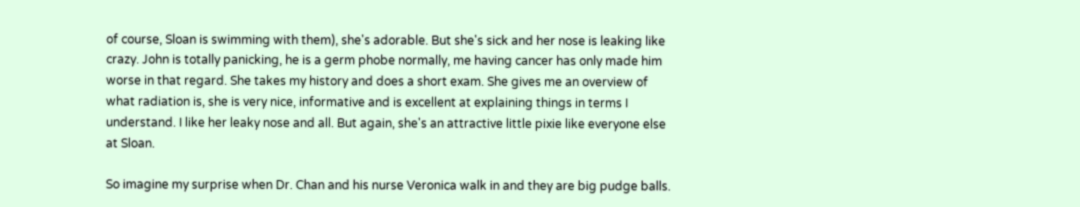of course, Sloan is swimming with them), she's adorable. But she's sick and her nose is leaking like crazy. John is totally panicking, he is a germ phobe normally, me having cancer has only made him worse in that regard. She takes my history and does a short exam. She gives me an overview of what radiation is, she is very nice, informative and is excellent at explaining things in terms I understand. I like her leaky nose and all. But again, she's an attractive little pixie like everyone else at Sloan.

So imagine my surprise when Dr. Chan and his nurse Veronica walk in and they are big pudge balls.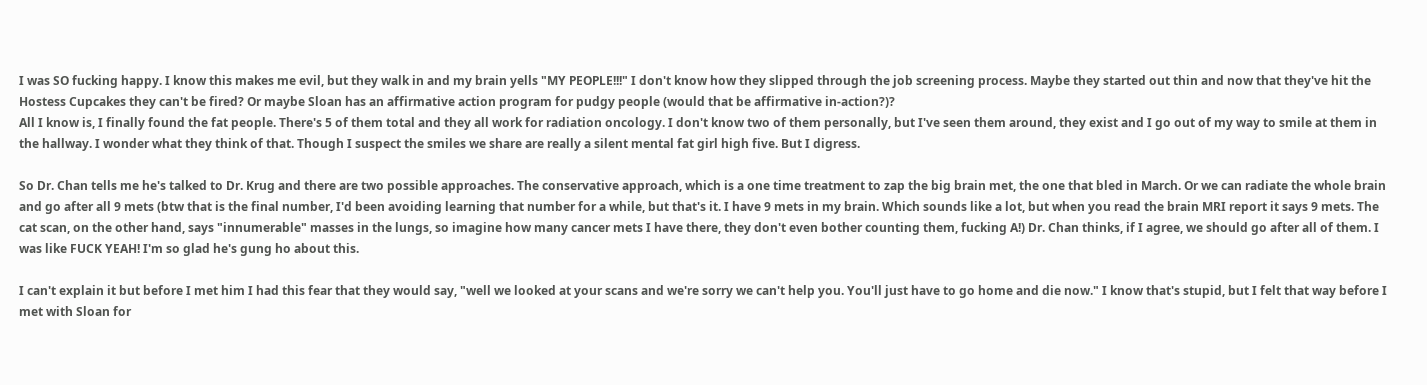I was SO fucking happy. I know this makes me evil, but they walk in and my brain yells "MY PEOPLE!!!" I don't know how they slipped through the job screening process. Maybe they started out thin and now that they've hit the Hostess Cupcakes they can't be fired? Or maybe Sloan has an affirmative action program for pudgy people (would that be affirmative in-action?)?
All I know is, I finally found the fat people. There's 5 of them total and they all work for radiation oncology. I don't know two of them personally, but I've seen them around, they exist and I go out of my way to smile at them in the hallway. I wonder what they think of that. Though I suspect the smiles we share are really a silent mental fat girl high five. But I digress.

So Dr. Chan tells me he's talked to Dr. Krug and there are two possible approaches. The conservative approach, which is a one time treatment to zap the big brain met, the one that bled in March. Or we can radiate the whole brain and go after all 9 mets (btw that is the final number, I'd been avoiding learning that number for a while, but that's it. I have 9 mets in my brain. Which sounds like a lot, but when you read the brain MRI report it says 9 mets. The cat scan, on the other hand, says "innumerable" masses in the lungs, so imagine how many cancer mets I have there, they don't even bother counting them, fucking A!) Dr. Chan thinks, if I agree, we should go after all of them. I was like FUCK YEAH! I'm so glad he's gung ho about this.

I can't explain it but before I met him I had this fear that they would say, "well we looked at your scans and we're sorry we can't help you. You'll just have to go home and die now." I know that's stupid, but I felt that way before I met with Sloan for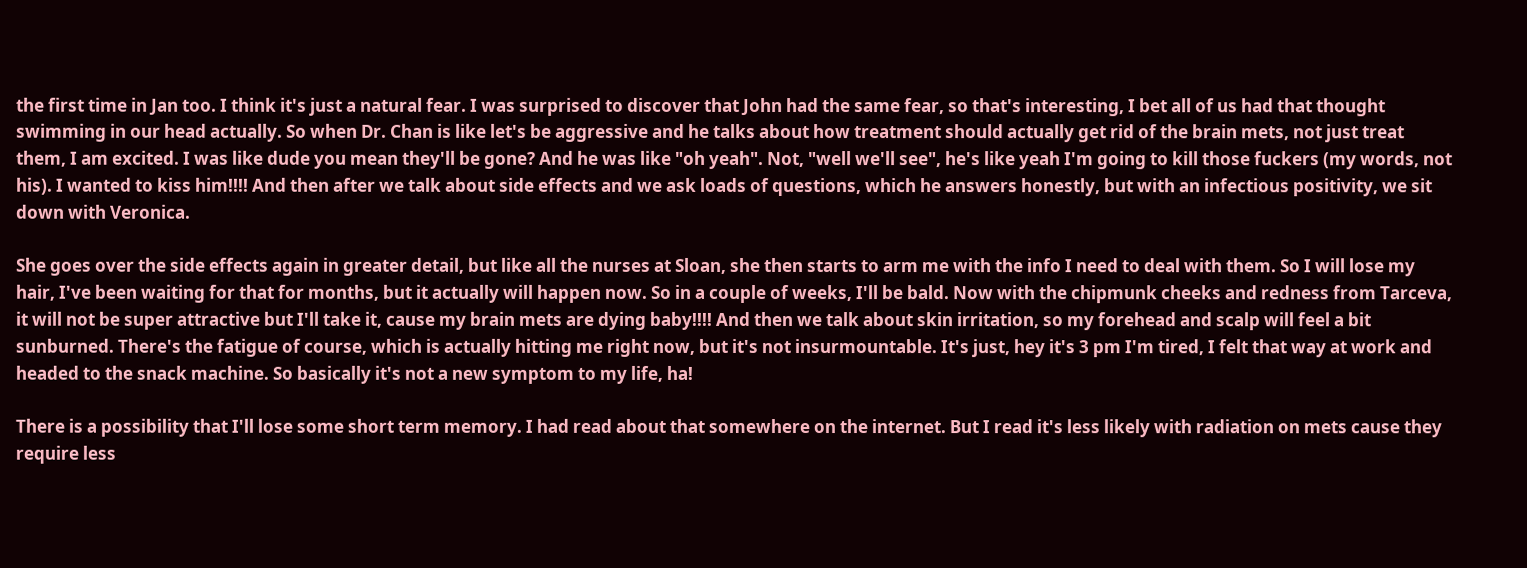the first time in Jan too. I think it's just a natural fear. I was surprised to discover that John had the same fear, so that's interesting, I bet all of us had that thought swimming in our head actually. So when Dr. Chan is like let's be aggressive and he talks about how treatment should actually get rid of the brain mets, not just treat them, I am excited. I was like dude you mean they'll be gone? And he was like "oh yeah". Not, "well we'll see", he's like yeah I'm going to kill those fuckers (my words, not his). I wanted to kiss him!!!! And then after we talk about side effects and we ask loads of questions, which he answers honestly, but with an infectious positivity, we sit down with Veronica.

She goes over the side effects again in greater detail, but like all the nurses at Sloan, she then starts to arm me with the info I need to deal with them. So I will lose my hair, I've been waiting for that for months, but it actually will happen now. So in a couple of weeks, I'll be bald. Now with the chipmunk cheeks and redness from Tarceva, it will not be super attractive but I'll take it, cause my brain mets are dying baby!!!! And then we talk about skin irritation, so my forehead and scalp will feel a bit sunburned. There's the fatigue of course, which is actually hitting me right now, but it's not insurmountable. It's just, hey it's 3 pm I'm tired, I felt that way at work and headed to the snack machine. So basically it's not a new symptom to my life, ha!

There is a possibility that I'll lose some short term memory. I had read about that somewhere on the internet. But I read it's less likely with radiation on mets cause they require less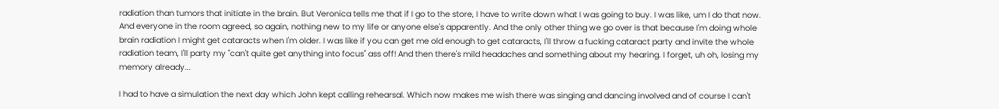radiation than tumors that initiate in the brain. But Veronica tells me that if I go to the store, I have to write down what I was going to buy. I was like, um I do that now. And everyone in the room agreed, so again, nothing new to my life or anyone else's apparently. And the only other thing we go over is that because I'm doing whole brain radiation I might get cataracts when I'm older. I was like if you can get me old enough to get cataracts, I'll throw a fucking cataract party and invite the whole radiation team, I'll party my "can't quite get anything into focus" ass off! And then there's mild headaches and something about my hearing. I forget, uh oh, losing my memory already...

I had to have a simulation the next day which John kept calling rehearsal. Which now makes me wish there was singing and dancing involved and of course I can't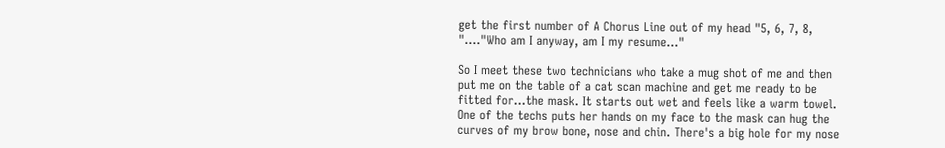get the first number of A Chorus Line out of my head "5, 6, 7, 8, "...."Who am I anyway, am I my resume..."

So I meet these two technicians who take a mug shot of me and then put me on the table of a cat scan machine and get me ready to be fitted for...the mask. It starts out wet and feels like a warm towel. One of the techs puts her hands on my face to the mask can hug the curves of my brow bone, nose and chin. There's a big hole for my nose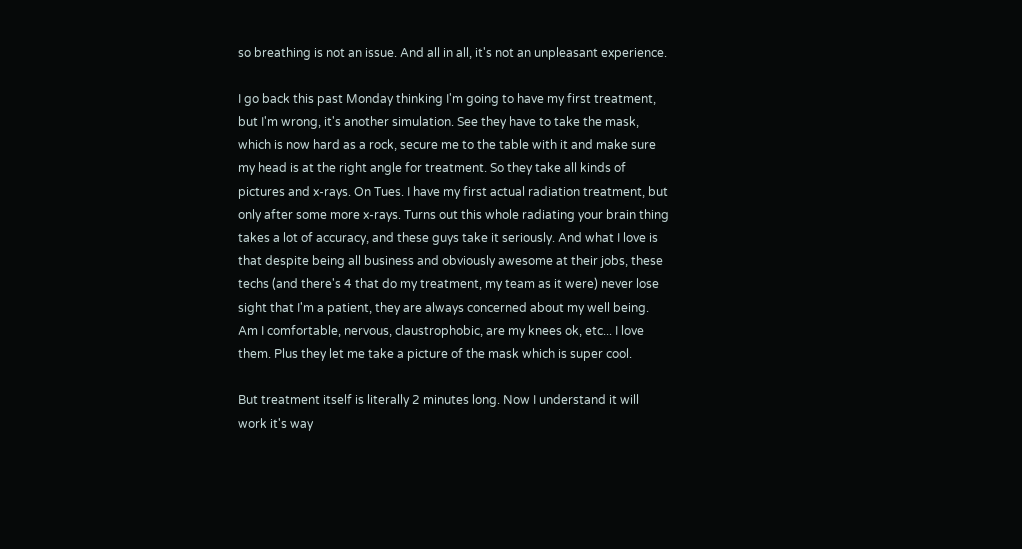so breathing is not an issue. And all in all, it's not an unpleasant experience.

I go back this past Monday thinking I'm going to have my first treatment, but I'm wrong, it's another simulation. See they have to take the mask, which is now hard as a rock, secure me to the table with it and make sure my head is at the right angle for treatment. So they take all kinds of pictures and x-rays. On Tues. I have my first actual radiation treatment, but only after some more x-rays. Turns out this whole radiating your brain thing takes a lot of accuracy, and these guys take it seriously. And what I love is that despite being all business and obviously awesome at their jobs, these techs (and there's 4 that do my treatment, my team as it were) never lose sight that I'm a patient, they are always concerned about my well being. Am I comfortable, nervous, claustrophobic, are my knees ok, etc... I love them. Plus they let me take a picture of the mask which is super cool.

But treatment itself is literally 2 minutes long. Now I understand it will work it's way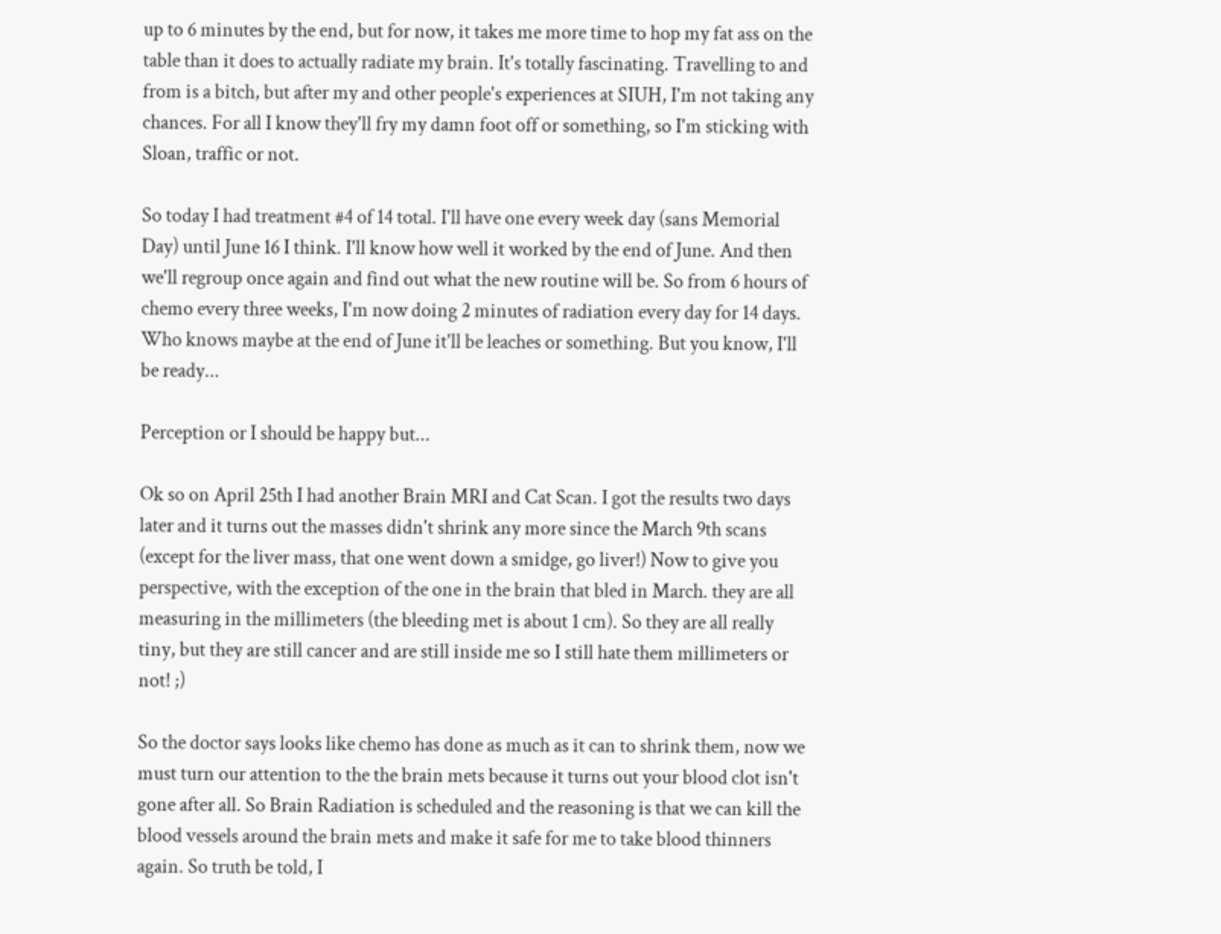up to 6 minutes by the end, but for now, it takes me more time to hop my fat ass on the table than it does to actually radiate my brain. It's totally fascinating. Travelling to and from is a bitch, but after my and other people's experiences at SIUH, I'm not taking any chances. For all I know they'll fry my damn foot off or something, so I'm sticking with Sloan, traffic or not.

So today I had treatment #4 of 14 total. I'll have one every week day (sans Memorial Day) until June 16 I think. I'll know how well it worked by the end of June. And then we'll regroup once again and find out what the new routine will be. So from 6 hours of chemo every three weeks, I'm now doing 2 minutes of radiation every day for 14 days. Who knows maybe at the end of June it'll be leaches or something. But you know, I'll be ready...

Perception or I should be happy but...

Ok so on April 25th I had another Brain MRI and Cat Scan. I got the results two days later and it turns out the masses didn't shrink any more since the March 9th scans (except for the liver mass, that one went down a smidge, go liver!) Now to give you perspective, with the exception of the one in the brain that bled in March. they are all measuring in the millimeters (the bleeding met is about 1 cm). So they are all really tiny, but they are still cancer and are still inside me so I still hate them millimeters or not! ;)

So the doctor says looks like chemo has done as much as it can to shrink them, now we must turn our attention to the the brain mets because it turns out your blood clot isn't gone after all. So Brain Radiation is scheduled and the reasoning is that we can kill the blood vessels around the brain mets and make it safe for me to take blood thinners again. So truth be told, I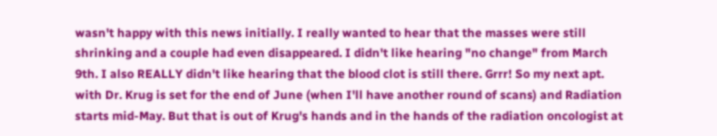wasn't happy with this news initially. I really wanted to hear that the masses were still shrinking and a couple had even disappeared. I didn't like hearing "no change" from March 9th. I also REALLY didn't like hearing that the blood clot is still there. Grrr! So my next apt. with Dr. Krug is set for the end of June (when I'll have another round of scans) and Radiation starts mid-May. But that is out of Krug's hands and in the hands of the radiation oncologist at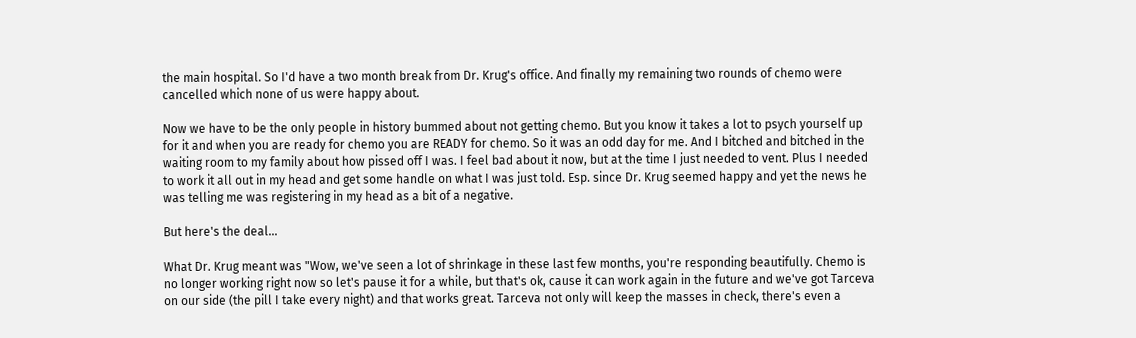the main hospital. So I'd have a two month break from Dr. Krug's office. And finally my remaining two rounds of chemo were cancelled which none of us were happy about.

Now we have to be the only people in history bummed about not getting chemo. But you know it takes a lot to psych yourself up for it and when you are ready for chemo you are READY for chemo. So it was an odd day for me. And I bitched and bitched in the waiting room to my family about how pissed off I was. I feel bad about it now, but at the time I just needed to vent. Plus I needed to work it all out in my head and get some handle on what I was just told. Esp. since Dr. Krug seemed happy and yet the news he was telling me was registering in my head as a bit of a negative.

But here's the deal...

What Dr. Krug meant was "Wow, we've seen a lot of shrinkage in these last few months, you're responding beautifully. Chemo is no longer working right now so let's pause it for a while, but that's ok, cause it can work again in the future and we've got Tarceva on our side (the pill I take every night) and that works great. Tarceva not only will keep the masses in check, there's even a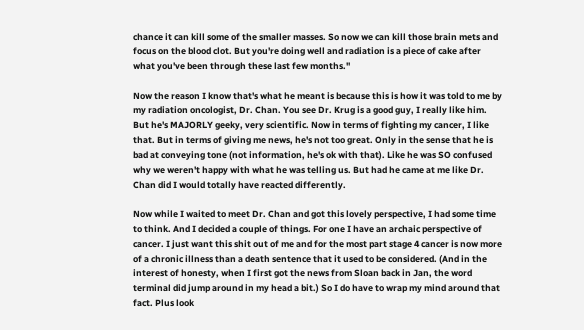chance it can kill some of the smaller masses. So now we can kill those brain mets and focus on the blood clot. But you're doing well and radiation is a piece of cake after what you've been through these last few months."

Now the reason I know that's what he meant is because this is how it was told to me by my radiation oncologist, Dr. Chan. You see Dr. Krug is a good guy, I really like him. But he's MAJORLY geeky, very scientific. Now in terms of fighting my cancer, I like that. But in terms of giving me news, he's not too great. Only in the sense that he is bad at conveying tone (not information, he's ok with that). Like he was SO confused why we weren't happy with what he was telling us. But had he came at me like Dr. Chan did I would totally have reacted differently.

Now while I waited to meet Dr. Chan and got this lovely perspective, I had some time to think. And I decided a couple of things. For one I have an archaic perspective of cancer. I just want this shit out of me and for the most part stage 4 cancer is now more of a chronic illness than a death sentence that it used to be considered. (And in the interest of honesty, when I first got the news from Sloan back in Jan, the word terminal did jump around in my head a bit.) So I do have to wrap my mind around that fact. Plus look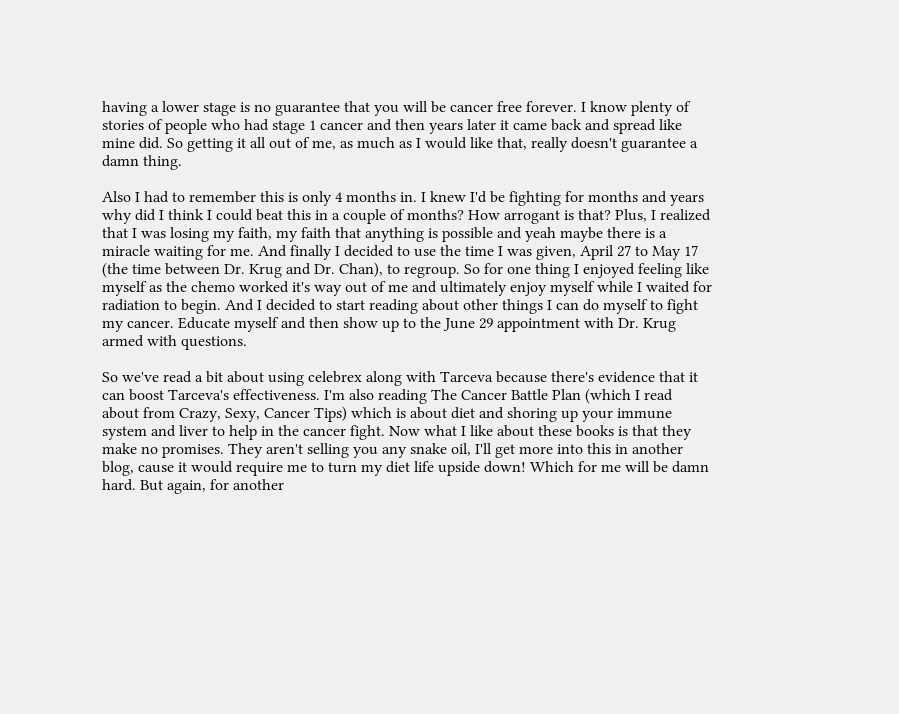having a lower stage is no guarantee that you will be cancer free forever. I know plenty of stories of people who had stage 1 cancer and then years later it came back and spread like mine did. So getting it all out of me, as much as I would like that, really doesn't guarantee a damn thing.

Also I had to remember this is only 4 months in. I knew I'd be fighting for months and years why did I think I could beat this in a couple of months? How arrogant is that? Plus, I realized that I was losing my faith, my faith that anything is possible and yeah maybe there is a miracle waiting for me. And finally I decided to use the time I was given, April 27 to May 17 (the time between Dr. Krug and Dr. Chan), to regroup. So for one thing I enjoyed feeling like myself as the chemo worked it's way out of me and ultimately enjoy myself while I waited for radiation to begin. And I decided to start reading about other things I can do myself to fight my cancer. Educate myself and then show up to the June 29 appointment with Dr. Krug armed with questions.

So we've read a bit about using celebrex along with Tarceva because there's evidence that it can boost Tarceva's effectiveness. I'm also reading The Cancer Battle Plan (which I read about from Crazy, Sexy, Cancer Tips) which is about diet and shoring up your immune system and liver to help in the cancer fight. Now what I like about these books is that they make no promises. They aren't selling you any snake oil, I'll get more into this in another blog, cause it would require me to turn my diet life upside down! Which for me will be damn hard. But again, for another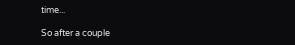time...

So after a couple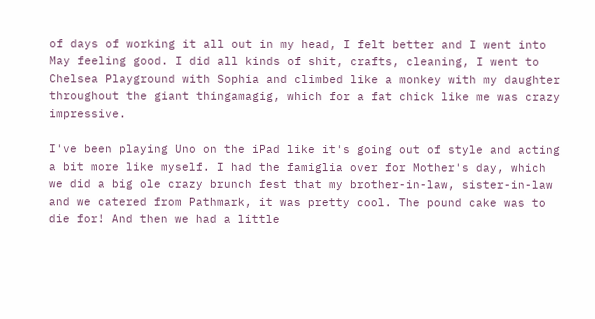of days of working it all out in my head, I felt better and I went into May feeling good. I did all kinds of shit, crafts, cleaning, I went to Chelsea Playground with Sophia and climbed like a monkey with my daughter throughout the giant thingamagig, which for a fat chick like me was crazy impressive.

I've been playing Uno on the iPad like it's going out of style and acting a bit more like myself. I had the famiglia over for Mother's day, which we did a big ole crazy brunch fest that my brother-in-law, sister-in-law and we catered from Pathmark, it was pretty cool. The pound cake was to die for! And then we had a little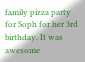family pizza party for Soph for her 3rd birthday. It was awesome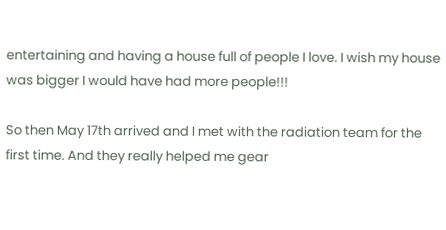entertaining and having a house full of people I love. I wish my house was bigger I would have had more people!!!

So then May 17th arrived and I met with the radiation team for the first time. And they really helped me gear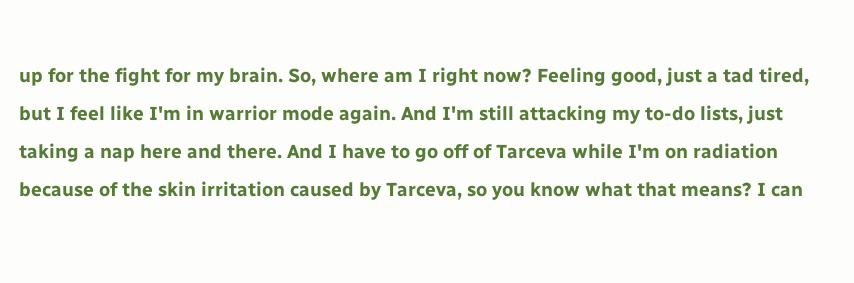up for the fight for my brain. So, where am I right now? Feeling good, just a tad tired, but I feel like I'm in warrior mode again. And I'm still attacking my to-do lists, just taking a nap here and there. And I have to go off of Tarceva while I'm on radiation because of the skin irritation caused by Tarceva, so you know what that means? I can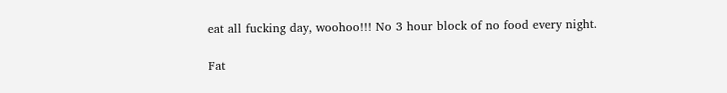eat all fucking day, woohoo!!! No 3 hour block of no food every night.

Fat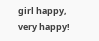girl happy, very happy!